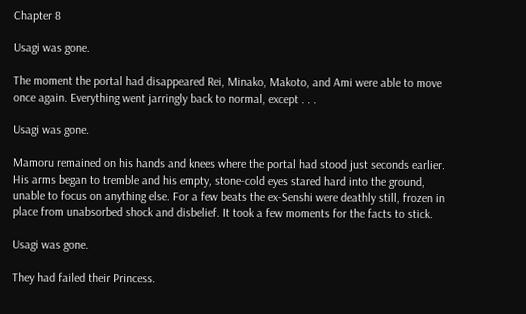Chapter 8

Usagi was gone.

The moment the portal had disappeared Rei, Minako, Makoto, and Ami were able to move once again. Everything went jarringly back to normal, except . . .

Usagi was gone.

Mamoru remained on his hands and knees where the portal had stood just seconds earlier. His arms began to tremble and his empty, stone-cold eyes stared hard into the ground, unable to focus on anything else. For a few beats the ex-Senshi were deathly still, frozen in place from unabsorbed shock and disbelief. It took a few moments for the facts to stick.

Usagi was gone.

They had failed their Princess.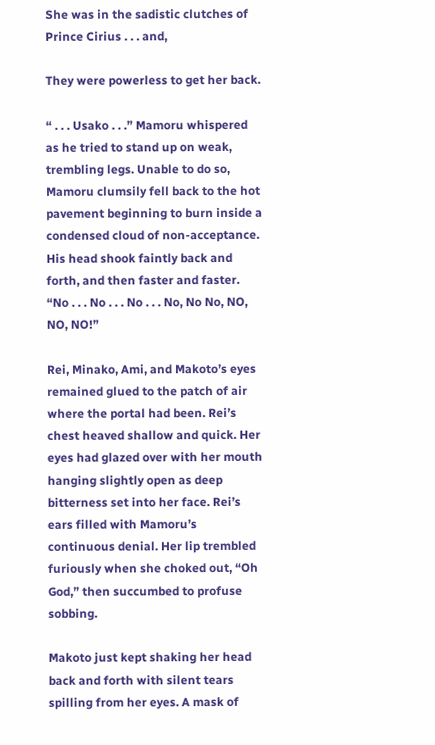She was in the sadistic clutches of Prince Cirius . . . and,

They were powerless to get her back.

“ . . . Usako . . .” Mamoru whispered as he tried to stand up on weak, trembling legs. Unable to do so, Mamoru clumsily fell back to the hot pavement beginning to burn inside a condensed cloud of non-acceptance. His head shook faintly back and forth, and then faster and faster. “No . . . No . . . No . . . No, No No, NO, NO, NO!”

Rei, Minako, Ami, and Makoto’s eyes remained glued to the patch of air where the portal had been. Rei’s chest heaved shallow and quick. Her eyes had glazed over with her mouth hanging slightly open as deep bitterness set into her face. Rei’s ears filled with Mamoru’s continuous denial. Her lip trembled furiously when she choked out, “Oh God,” then succumbed to profuse sobbing.

Makoto just kept shaking her head back and forth with silent tears spilling from her eyes. A mask of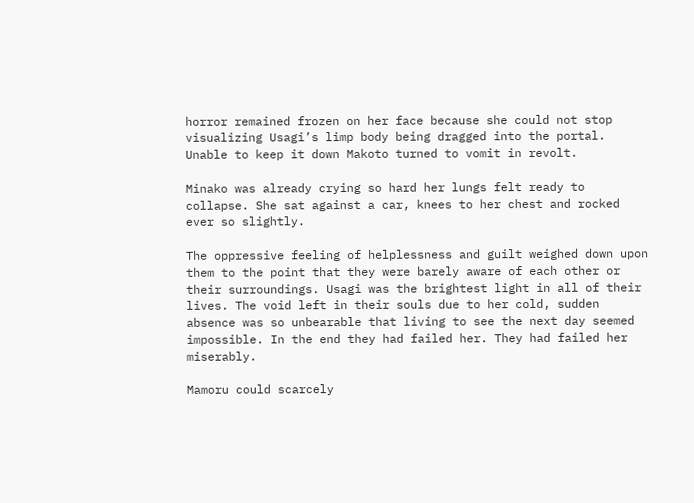horror remained frozen on her face because she could not stop visualizing Usagi’s limp body being dragged into the portal. Unable to keep it down Makoto turned to vomit in revolt.

Minako was already crying so hard her lungs felt ready to collapse. She sat against a car, knees to her chest and rocked ever so slightly.

The oppressive feeling of helplessness and guilt weighed down upon them to the point that they were barely aware of each other or their surroundings. Usagi was the brightest light in all of their lives. The void left in their souls due to her cold, sudden absence was so unbearable that living to see the next day seemed impossible. In the end they had failed her. They had failed her miserably.

Mamoru could scarcely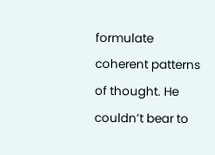formulate coherent patterns of thought. He couldn’t bear to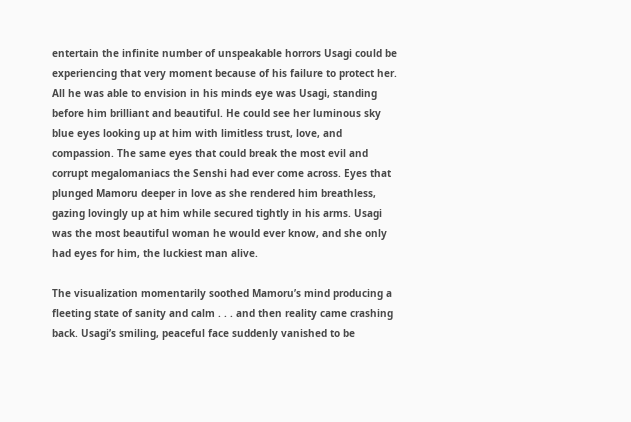entertain the infinite number of unspeakable horrors Usagi could be experiencing that very moment because of his failure to protect her. All he was able to envision in his minds eye was Usagi, standing before him brilliant and beautiful. He could see her luminous sky blue eyes looking up at him with limitless trust, love, and compassion. The same eyes that could break the most evil and corrupt megalomaniacs the Senshi had ever come across. Eyes that plunged Mamoru deeper in love as she rendered him breathless, gazing lovingly up at him while secured tightly in his arms. Usagi was the most beautiful woman he would ever know, and she only had eyes for him, the luckiest man alive.

The visualization momentarily soothed Mamoru’s mind producing a fleeting state of sanity and calm . . . and then reality came crashing back. Usagi’s smiling, peaceful face suddenly vanished to be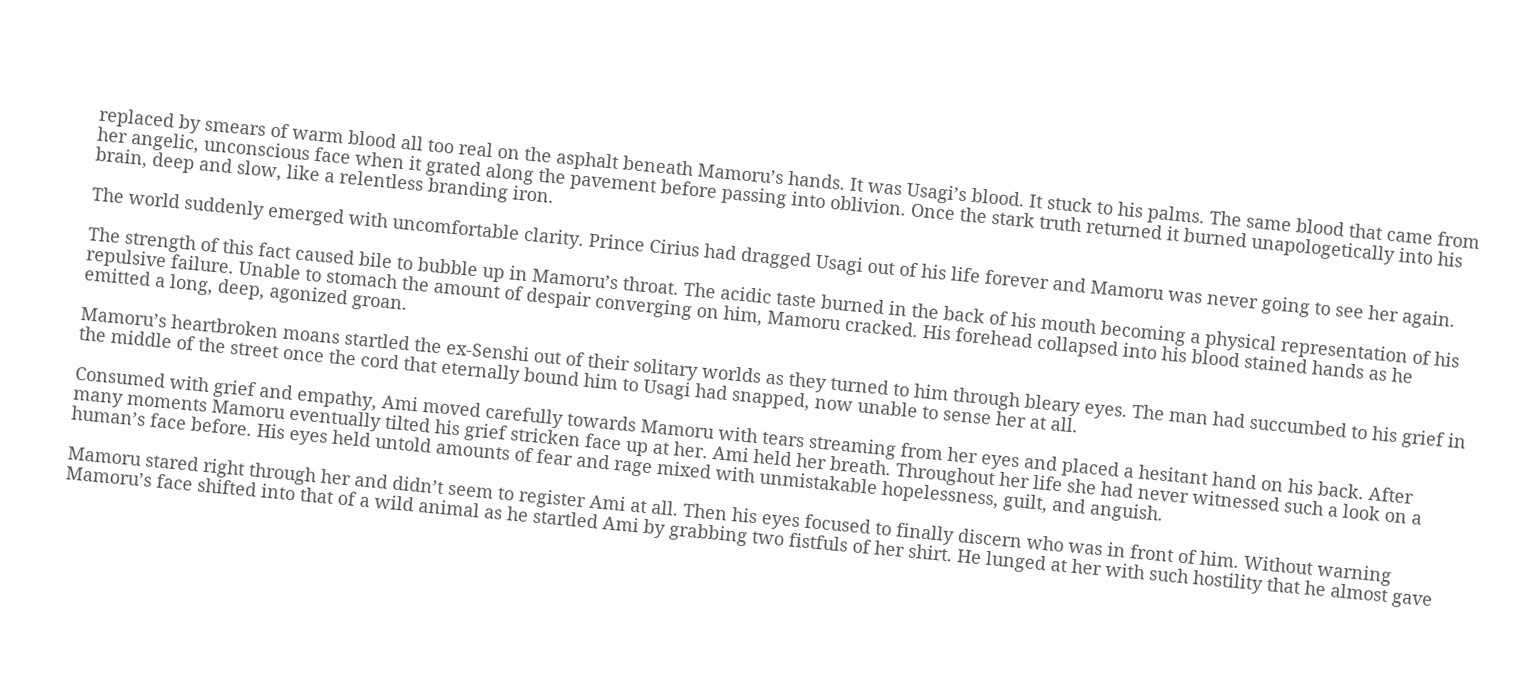replaced by smears of warm blood all too real on the asphalt beneath Mamoru’s hands. It was Usagi’s blood. It stuck to his palms. The same blood that came from her angelic, unconscious face when it grated along the pavement before passing into oblivion. Once the stark truth returned it burned unapologetically into his brain, deep and slow, like a relentless branding iron.

The world suddenly emerged with uncomfortable clarity. Prince Cirius had dragged Usagi out of his life forever and Mamoru was never going to see her again.

The strength of this fact caused bile to bubble up in Mamoru’s throat. The acidic taste burned in the back of his mouth becoming a physical representation of his repulsive failure. Unable to stomach the amount of despair converging on him, Mamoru cracked. His forehead collapsed into his blood stained hands as he emitted a long, deep, agonized groan.

Mamoru’s heartbroken moans startled the ex-Senshi out of their solitary worlds as they turned to him through bleary eyes. The man had succumbed to his grief in the middle of the street once the cord that eternally bound him to Usagi had snapped, now unable to sense her at all.

Consumed with grief and empathy, Ami moved carefully towards Mamoru with tears streaming from her eyes and placed a hesitant hand on his back. After many moments Mamoru eventually tilted his grief stricken face up at her. Ami held her breath. Throughout her life she had never witnessed such a look on a human’s face before. His eyes held untold amounts of fear and rage mixed with unmistakable hopelessness, guilt, and anguish.

Mamoru stared right through her and didn’t seem to register Ami at all. Then his eyes focused to finally discern who was in front of him. Without warning Mamoru’s face shifted into that of a wild animal as he startled Ami by grabbing two fistfuls of her shirt. He lunged at her with such hostility that he almost gave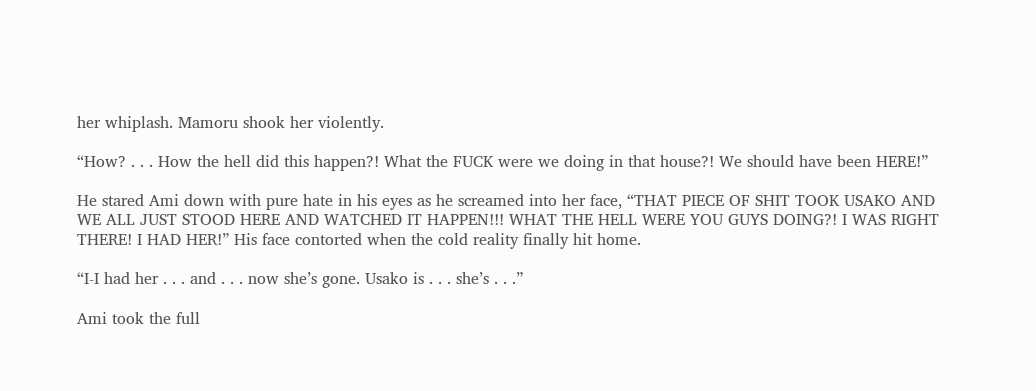her whiplash. Mamoru shook her violently.

“How? . . . How the hell did this happen?! What the FUCK were we doing in that house?! We should have been HERE!”

He stared Ami down with pure hate in his eyes as he screamed into her face, “THAT PIECE OF SHIT TOOK USAKO AND WE ALL JUST STOOD HERE AND WATCHED IT HAPPEN!!! WHAT THE HELL WERE YOU GUYS DOING?! I WAS RIGHT THERE! I HAD HER!” His face contorted when the cold reality finally hit home.

“I-I had her . . . and . . . now she’s gone. Usako is . . . she’s . . .”

Ami took the full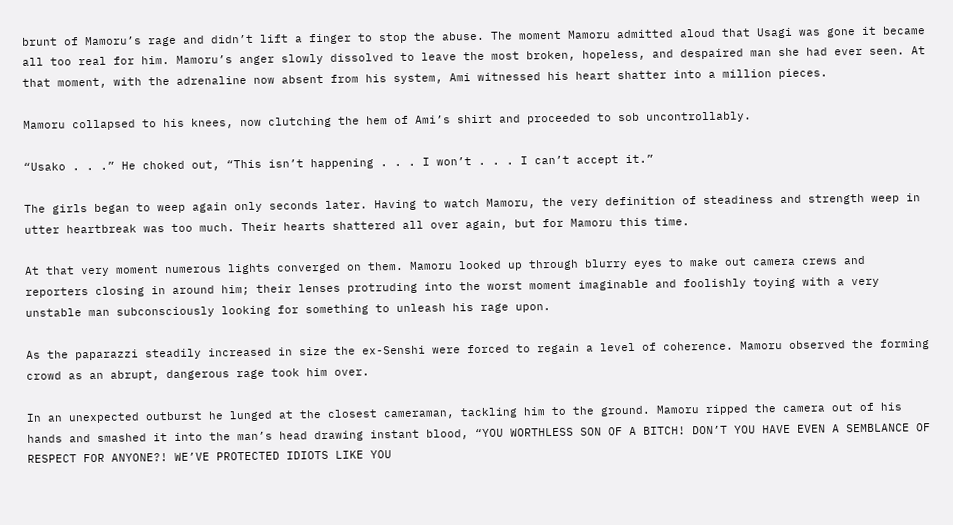brunt of Mamoru’s rage and didn’t lift a finger to stop the abuse. The moment Mamoru admitted aloud that Usagi was gone it became all too real for him. Mamoru’s anger slowly dissolved to leave the most broken, hopeless, and despaired man she had ever seen. At that moment, with the adrenaline now absent from his system, Ami witnessed his heart shatter into a million pieces.

Mamoru collapsed to his knees, now clutching the hem of Ami’s shirt and proceeded to sob uncontrollably.

“Usako . . .” He choked out, “This isn’t happening . . . I won’t . . . I can’t accept it.”

The girls began to weep again only seconds later. Having to watch Mamoru, the very definition of steadiness and strength weep in utter heartbreak was too much. Their hearts shattered all over again, but for Mamoru this time.

At that very moment numerous lights converged on them. Mamoru looked up through blurry eyes to make out camera crews and reporters closing in around him; their lenses protruding into the worst moment imaginable and foolishly toying with a very unstable man subconsciously looking for something to unleash his rage upon.

As the paparazzi steadily increased in size the ex-Senshi were forced to regain a level of coherence. Mamoru observed the forming crowd as an abrupt, dangerous rage took him over.

In an unexpected outburst he lunged at the closest cameraman, tackling him to the ground. Mamoru ripped the camera out of his hands and smashed it into the man’s head drawing instant blood, “YOU WORTHLESS SON OF A BITCH! DON’T YOU HAVE EVEN A SEMBLANCE OF RESPECT FOR ANYONE?! WE’VE PROTECTED IDIOTS LIKE YOU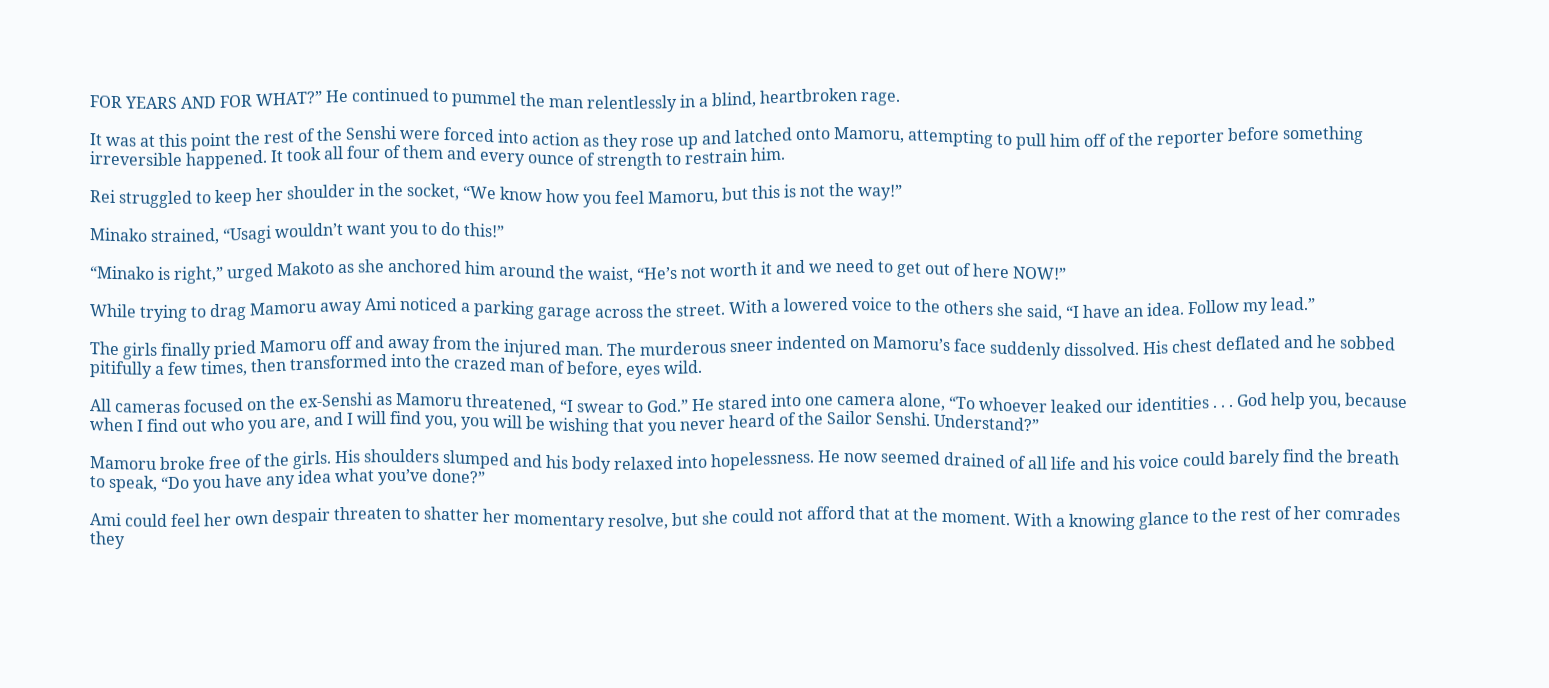FOR YEARS AND FOR WHAT?” He continued to pummel the man relentlessly in a blind, heartbroken rage.

It was at this point the rest of the Senshi were forced into action as they rose up and latched onto Mamoru, attempting to pull him off of the reporter before something irreversible happened. It took all four of them and every ounce of strength to restrain him.

Rei struggled to keep her shoulder in the socket, “We know how you feel Mamoru, but this is not the way!”

Minako strained, “Usagi wouldn’t want you to do this!”

“Minako is right,” urged Makoto as she anchored him around the waist, “He’s not worth it and we need to get out of here NOW!”

While trying to drag Mamoru away Ami noticed a parking garage across the street. With a lowered voice to the others she said, “I have an idea. Follow my lead.”

The girls finally pried Mamoru off and away from the injured man. The murderous sneer indented on Mamoru’s face suddenly dissolved. His chest deflated and he sobbed pitifully a few times, then transformed into the crazed man of before, eyes wild.

All cameras focused on the ex-Senshi as Mamoru threatened, “I swear to God.” He stared into one camera alone, “To whoever leaked our identities . . . God help you, because when I find out who you are, and I will find you, you will be wishing that you never heard of the Sailor Senshi. Understand?”

Mamoru broke free of the girls. His shoulders slumped and his body relaxed into hopelessness. He now seemed drained of all life and his voice could barely find the breath to speak, “Do you have any idea what you’ve done?”

Ami could feel her own despair threaten to shatter her momentary resolve, but she could not afford that at the moment. With a knowing glance to the rest of her comrades they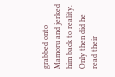grabbed onto Mamoru and jerked him back to reality. Only then did he read their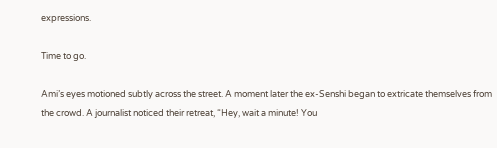expressions.

Time to go.

Ami’s eyes motioned subtly across the street. A moment later the ex-Senshi began to extricate themselves from the crowd. A journalist noticed their retreat, “Hey, wait a minute! You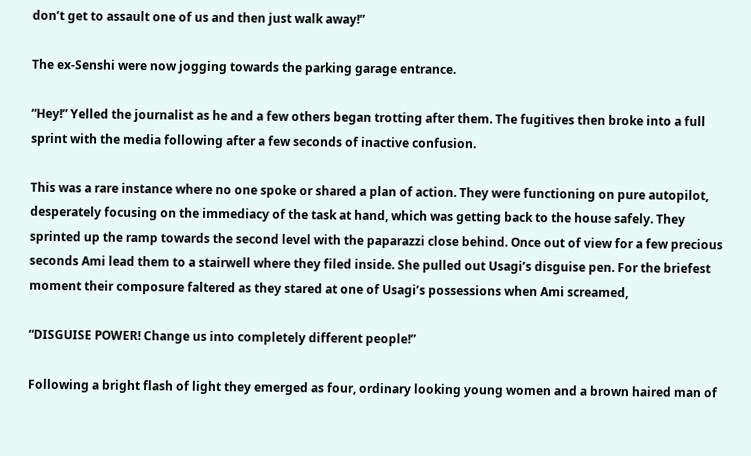don’t get to assault one of us and then just walk away!”

The ex-Senshi were now jogging towards the parking garage entrance.

“Hey!” Yelled the journalist as he and a few others began trotting after them. The fugitives then broke into a full sprint with the media following after a few seconds of inactive confusion.

This was a rare instance where no one spoke or shared a plan of action. They were functioning on pure autopilot, desperately focusing on the immediacy of the task at hand, which was getting back to the house safely. They sprinted up the ramp towards the second level with the paparazzi close behind. Once out of view for a few precious seconds Ami lead them to a stairwell where they filed inside. She pulled out Usagi’s disguise pen. For the briefest moment their composure faltered as they stared at one of Usagi’s possessions when Ami screamed,

“DISGUISE POWER! Change us into completely different people!”

Following a bright flash of light they emerged as four, ordinary looking young women and a brown haired man of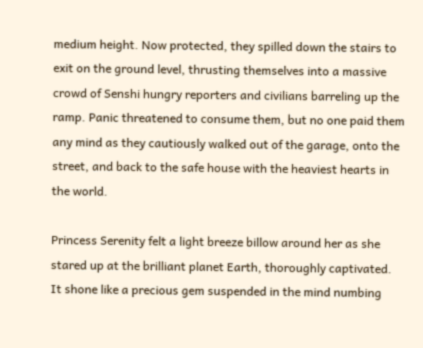medium height. Now protected, they spilled down the stairs to exit on the ground level, thrusting themselves into a massive crowd of Senshi hungry reporters and civilians barreling up the ramp. Panic threatened to consume them, but no one paid them any mind as they cautiously walked out of the garage, onto the street, and back to the safe house with the heaviest hearts in the world.

Princess Serenity felt a light breeze billow around her as she stared up at the brilliant planet Earth, thoroughly captivated. It shone like a precious gem suspended in the mind numbing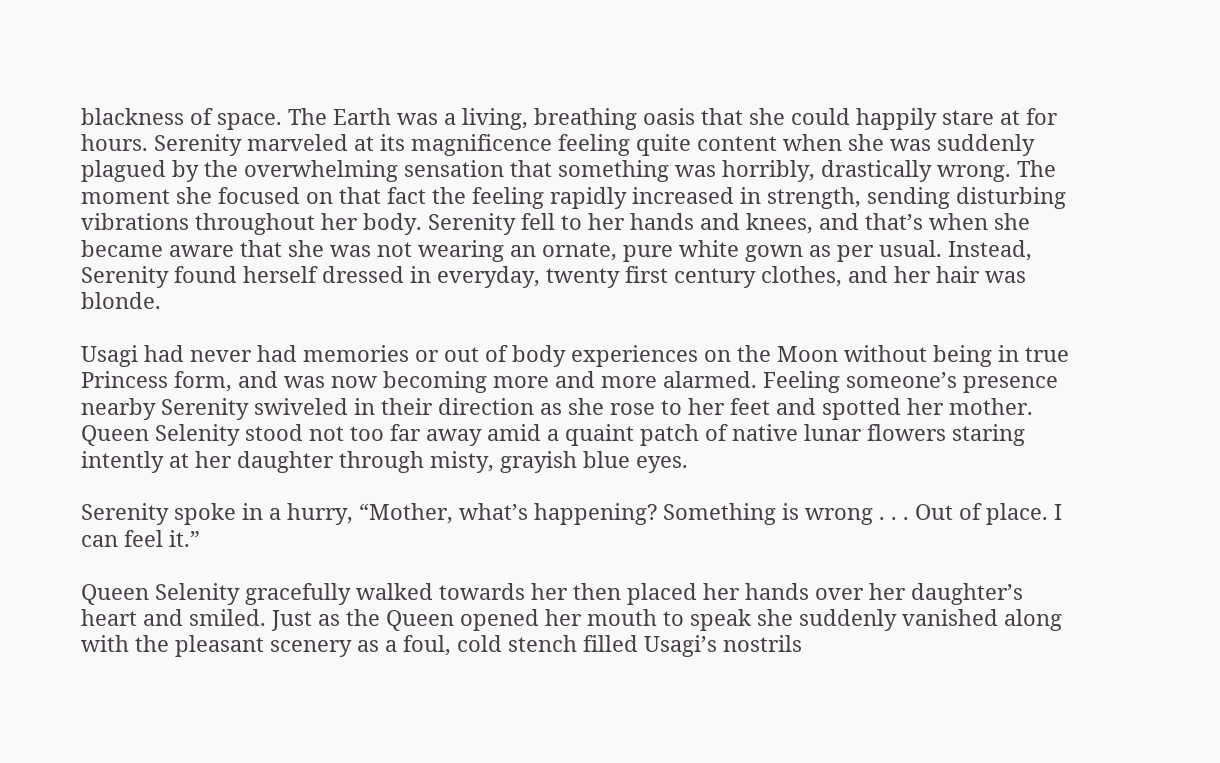blackness of space. The Earth was a living, breathing oasis that she could happily stare at for hours. Serenity marveled at its magnificence feeling quite content when she was suddenly plagued by the overwhelming sensation that something was horribly, drastically wrong. The moment she focused on that fact the feeling rapidly increased in strength, sending disturbing vibrations throughout her body. Serenity fell to her hands and knees, and that’s when she became aware that she was not wearing an ornate, pure white gown as per usual. Instead, Serenity found herself dressed in everyday, twenty first century clothes, and her hair was blonde.

Usagi had never had memories or out of body experiences on the Moon without being in true Princess form, and was now becoming more and more alarmed. Feeling someone’s presence nearby Serenity swiveled in their direction as she rose to her feet and spotted her mother. Queen Selenity stood not too far away amid a quaint patch of native lunar flowers staring intently at her daughter through misty, grayish blue eyes.

Serenity spoke in a hurry, “Mother, what’s happening? Something is wrong . . . Out of place. I can feel it.”

Queen Selenity gracefully walked towards her then placed her hands over her daughter’s heart and smiled. Just as the Queen opened her mouth to speak she suddenly vanished along with the pleasant scenery as a foul, cold stench filled Usagi’s nostrils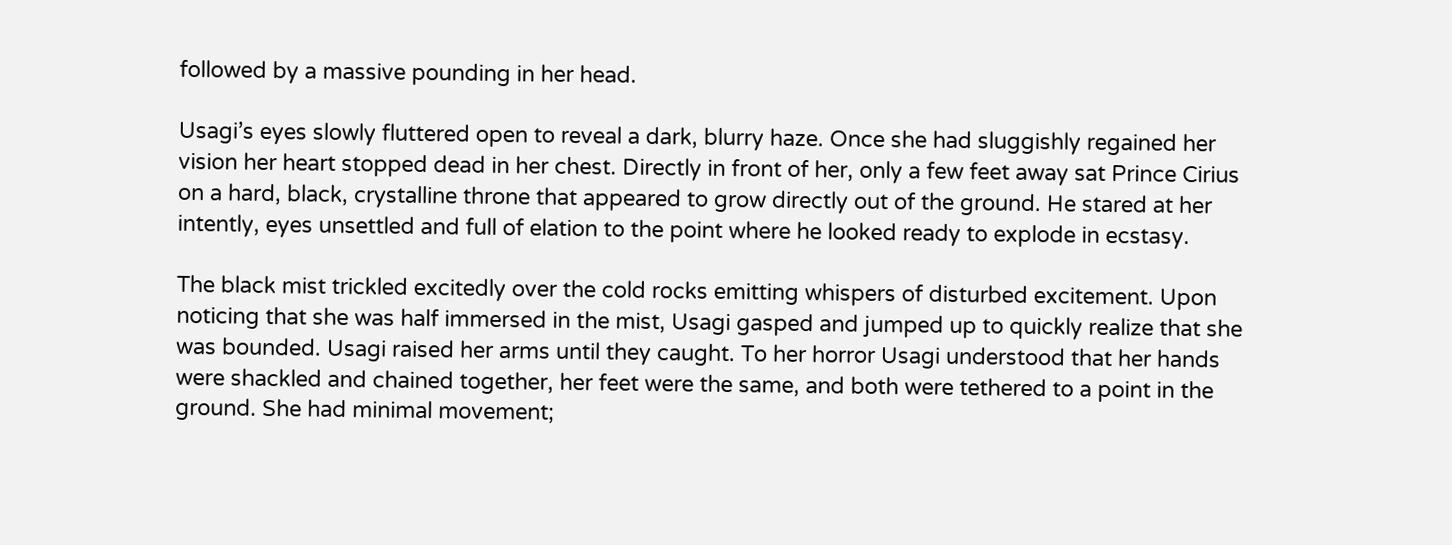followed by a massive pounding in her head.

Usagi’s eyes slowly fluttered open to reveal a dark, blurry haze. Once she had sluggishly regained her vision her heart stopped dead in her chest. Directly in front of her, only a few feet away sat Prince Cirius on a hard, black, crystalline throne that appeared to grow directly out of the ground. He stared at her intently, eyes unsettled and full of elation to the point where he looked ready to explode in ecstasy.

The black mist trickled excitedly over the cold rocks emitting whispers of disturbed excitement. Upon noticing that she was half immersed in the mist, Usagi gasped and jumped up to quickly realize that she was bounded. Usagi raised her arms until they caught. To her horror Usagi understood that her hands were shackled and chained together, her feet were the same, and both were tethered to a point in the ground. She had minimal movement;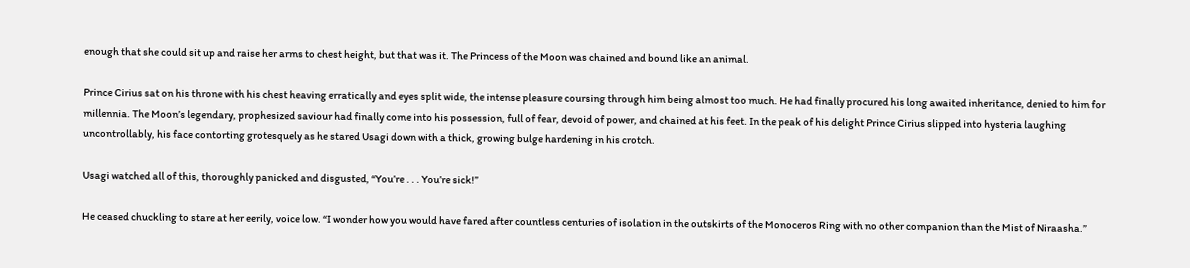enough that she could sit up and raise her arms to chest height, but that was it. The Princess of the Moon was chained and bound like an animal.

Prince Cirius sat on his throne with his chest heaving erratically and eyes split wide, the intense pleasure coursing through him being almost too much. He had finally procured his long awaited inheritance, denied to him for millennia. The Moon’s legendary, prophesized saviour had finally come into his possession, full of fear, devoid of power, and chained at his feet. In the peak of his delight Prince Cirius slipped into hysteria laughing uncontrollably, his face contorting grotesquely as he stared Usagi down with a thick, growing bulge hardening in his crotch.

Usagi watched all of this, thoroughly panicked and disgusted, “You’re . . . You’re sick!”

He ceased chuckling to stare at her eerily, voice low. “I wonder how you would have fared after countless centuries of isolation in the outskirts of the Monoceros Ring with no other companion than the Mist of Niraasha.”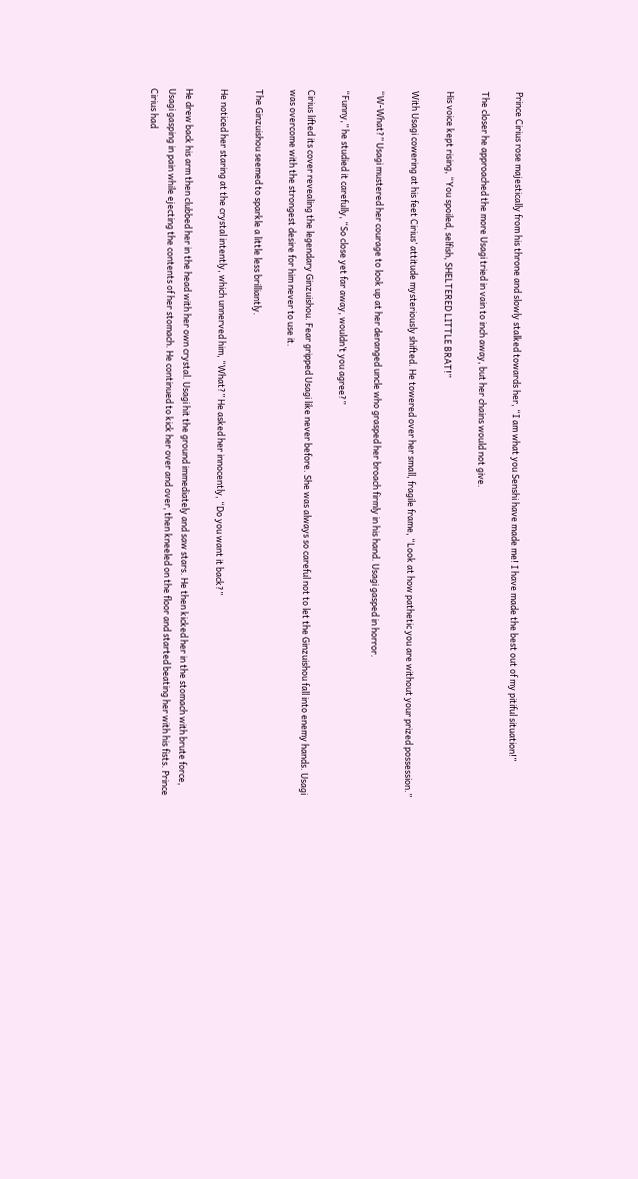Prince Cirius rose majestically from his throne and slowly stalked towards her, “I am what you Senshi have made me! I have made the best out of my pitiful situation!”

The closer he approached the more Usagi tried in vain to inch away, but her chains would not give.

His voice kept rising, “You spoiled, selfish, SHELTERED LITTLE BRAT!”

With Usagi cowering at his feet Cirius’ attitude mysteriously shifted. He towered over her small, fragile frame, “Look at how pathetic you are without your prized possession.”

“W-What?” Usagi mustered her courage to look up at her deranged uncle who grasped her broach firmly in his hand. Usagi gasped in horror.

“Funny,” he studied it carefully, “So close yet far away, wouldn’t you agree?”

Cirius lifted its cover revealing the legendary Ginzuishou. Fear gripped Usagi like never before. She was always so careful not to let the Ginzuishou fall into enemy hands. Usagi was overcome with the strongest desire for him never to use it.

The Ginzuishou seemed to sparkle a little less brilliantly.

He noticed her staring at the crystal intently, which unnerved him, “What?” He asked her innocently, “Do you want it back?”

He drew back his arm then clubbed her in the head with her own crystal. Usagi hit the ground immediately and saw stars. He then kicked her in the stomach with brute force, Usagi gasping in pain while ejecting the contents of her stomach. He continued to kick her over and over, then kneeled on the floor and started beating her with his fists. Prince Cirius had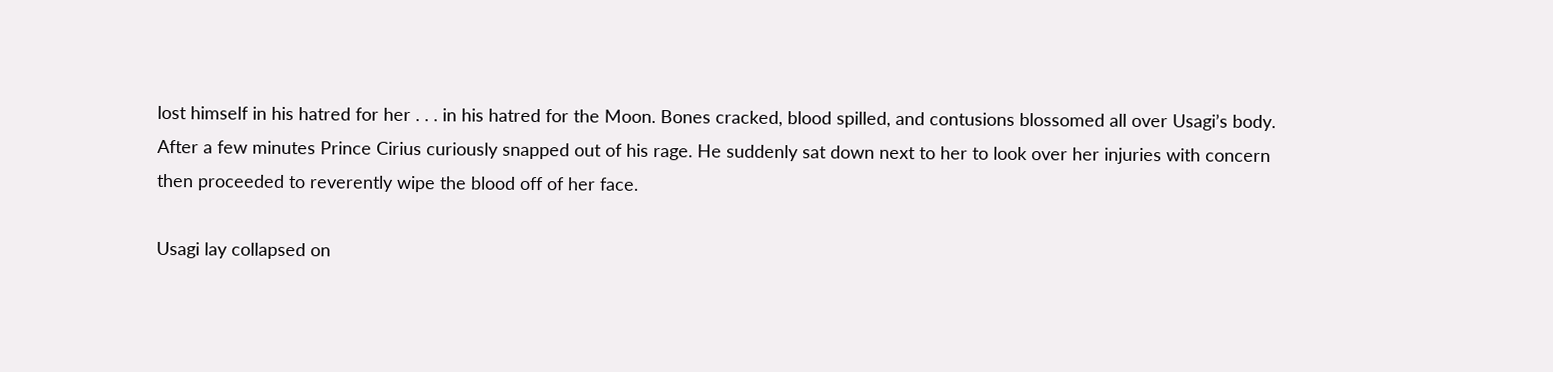lost himself in his hatred for her . . . in his hatred for the Moon. Bones cracked, blood spilled, and contusions blossomed all over Usagi’s body. After a few minutes Prince Cirius curiously snapped out of his rage. He suddenly sat down next to her to look over her injuries with concern then proceeded to reverently wipe the blood off of her face.

Usagi lay collapsed on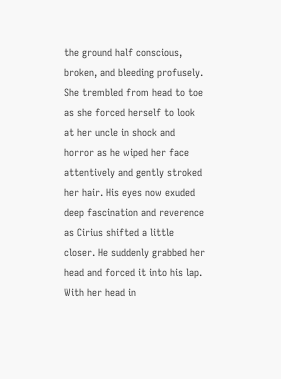the ground half conscious, broken, and bleeding profusely. She trembled from head to toe as she forced herself to look at her uncle in shock and horror as he wiped her face attentively and gently stroked her hair. His eyes now exuded deep fascination and reverence as Cirius shifted a little closer. He suddenly grabbed her head and forced it into his lap. With her head in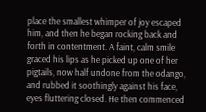place the smallest whimper of joy escaped him, and then he began rocking back and forth in contentment. A faint, calm smile graced his lips as he picked up one of her pigtails, now half undone from the odango, and rubbed it soothingly against his face, eyes fluttering closed. He then commenced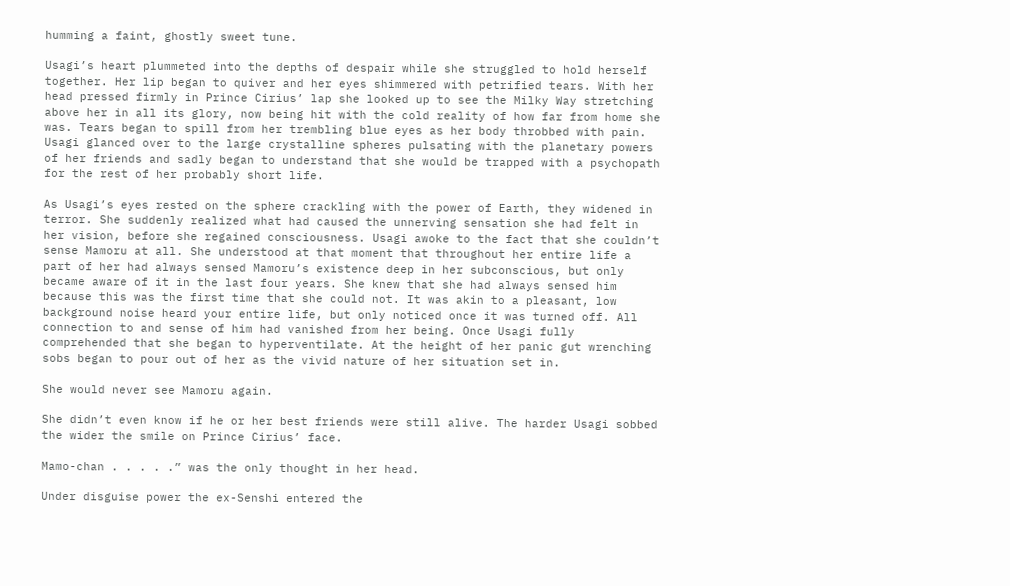humming a faint, ghostly sweet tune.

Usagi’s heart plummeted into the depths of despair while she struggled to hold herself together. Her lip began to quiver and her eyes shimmered with petrified tears. With her head pressed firmly in Prince Cirius’ lap she looked up to see the Milky Way stretching above her in all its glory, now being hit with the cold reality of how far from home she was. Tears began to spill from her trembling blue eyes as her body throbbed with pain. Usagi glanced over to the large crystalline spheres pulsating with the planetary powers of her friends and sadly began to understand that she would be trapped with a psychopath for the rest of her probably short life.

As Usagi’s eyes rested on the sphere crackling with the power of Earth, they widened in terror. She suddenly realized what had caused the unnerving sensation she had felt in her vision, before she regained consciousness. Usagi awoke to the fact that she couldn’t sense Mamoru at all. She understood at that moment that throughout her entire life a part of her had always sensed Mamoru’s existence deep in her subconscious, but only became aware of it in the last four years. She knew that she had always sensed him because this was the first time that she could not. It was akin to a pleasant, low background noise heard your entire life, but only noticed once it was turned off. All connection to and sense of him had vanished from her being. Once Usagi fully comprehended that she began to hyperventilate. At the height of her panic gut wrenching sobs began to pour out of her as the vivid nature of her situation set in.

She would never see Mamoru again.

She didn’t even know if he or her best friends were still alive. The harder Usagi sobbed the wider the smile on Prince Cirius’ face.

Mamo-chan . . . . .” was the only thought in her head.

Under disguise power the ex-Senshi entered the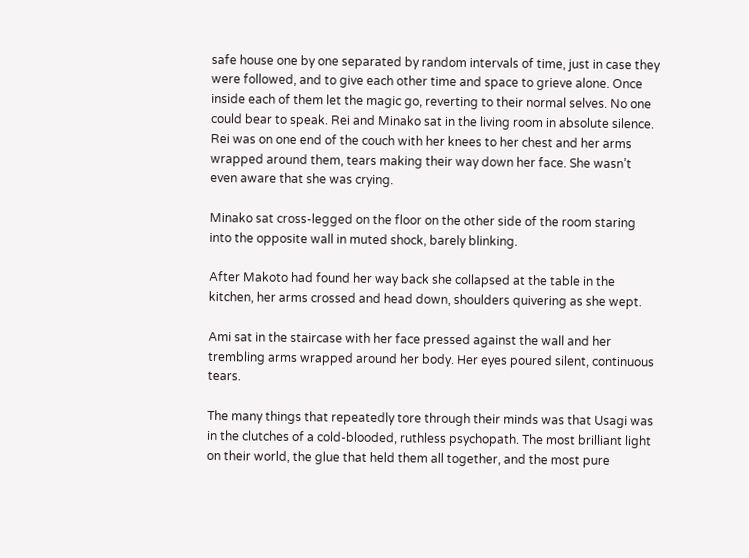safe house one by one separated by random intervals of time, just in case they were followed, and to give each other time and space to grieve alone. Once inside each of them let the magic go, reverting to their normal selves. No one could bear to speak. Rei and Minako sat in the living room in absolute silence. Rei was on one end of the couch with her knees to her chest and her arms wrapped around them, tears making their way down her face. She wasn’t even aware that she was crying.

Minako sat cross-legged on the floor on the other side of the room staring into the opposite wall in muted shock, barely blinking.

After Makoto had found her way back she collapsed at the table in the kitchen, her arms crossed and head down, shoulders quivering as she wept.

Ami sat in the staircase with her face pressed against the wall and her trembling arms wrapped around her body. Her eyes poured silent, continuous tears.

The many things that repeatedly tore through their minds was that Usagi was in the clutches of a cold-blooded, ruthless psychopath. The most brilliant light on their world, the glue that held them all together, and the most pure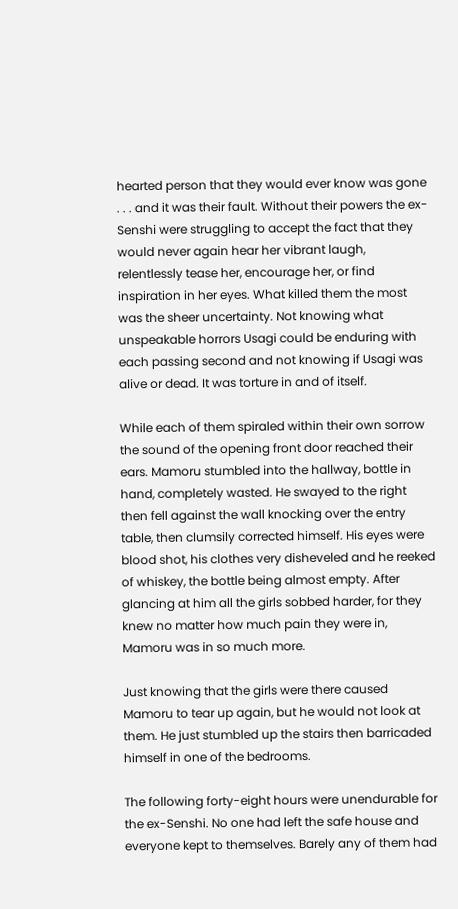hearted person that they would ever know was gone . . . and it was their fault. Without their powers the ex-Senshi were struggling to accept the fact that they would never again hear her vibrant laugh, relentlessly tease her, encourage her, or find inspiration in her eyes. What killed them the most was the sheer uncertainty. Not knowing what unspeakable horrors Usagi could be enduring with each passing second and not knowing if Usagi was alive or dead. It was torture in and of itself.

While each of them spiraled within their own sorrow the sound of the opening front door reached their ears. Mamoru stumbled into the hallway, bottle in hand, completely wasted. He swayed to the right then fell against the wall knocking over the entry table, then clumsily corrected himself. His eyes were blood shot, his clothes very disheveled and he reeked of whiskey, the bottle being almost empty. After glancing at him all the girls sobbed harder, for they knew no matter how much pain they were in, Mamoru was in so much more.

Just knowing that the girls were there caused Mamoru to tear up again, but he would not look at them. He just stumbled up the stairs then barricaded himself in one of the bedrooms.

The following forty-eight hours were unendurable for the ex-Senshi. No one had left the safe house and everyone kept to themselves. Barely any of them had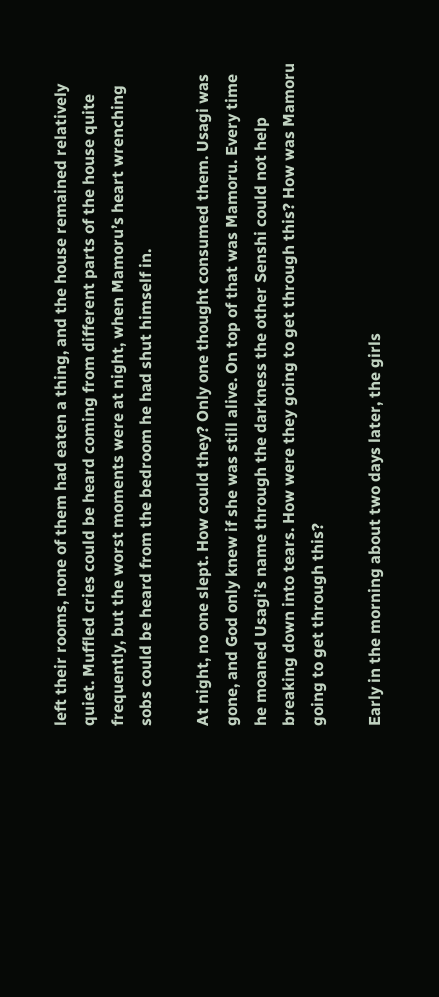left their rooms, none of them had eaten a thing, and the house remained relatively quiet. Muffled cries could be heard coming from different parts of the house quite frequently, but the worst moments were at night, when Mamoru’s heart wrenching sobs could be heard from the bedroom he had shut himself in.

At night, no one slept. How could they? Only one thought consumed them. Usagi was gone, and God only knew if she was still alive. On top of that was Mamoru. Every time he moaned Usagi’s name through the darkness the other Senshi could not help breaking down into tears. How were they going to get through this? How was Mamoru going to get through this?

Early in the morning about two days later, the girls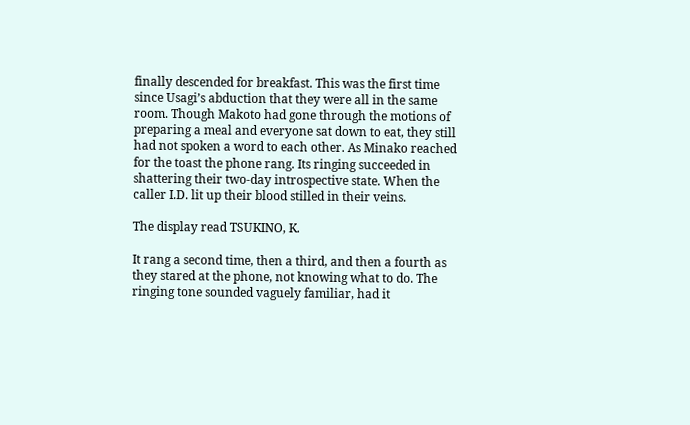finally descended for breakfast. This was the first time since Usagi’s abduction that they were all in the same room. Though Makoto had gone through the motions of preparing a meal and everyone sat down to eat, they still had not spoken a word to each other. As Minako reached for the toast the phone rang. Its ringing succeeded in shattering their two-day introspective state. When the caller I.D. lit up their blood stilled in their veins.

The display read TSUKINO, K.

It rang a second time, then a third, and then a fourth as they stared at the phone, not knowing what to do. The ringing tone sounded vaguely familiar, had it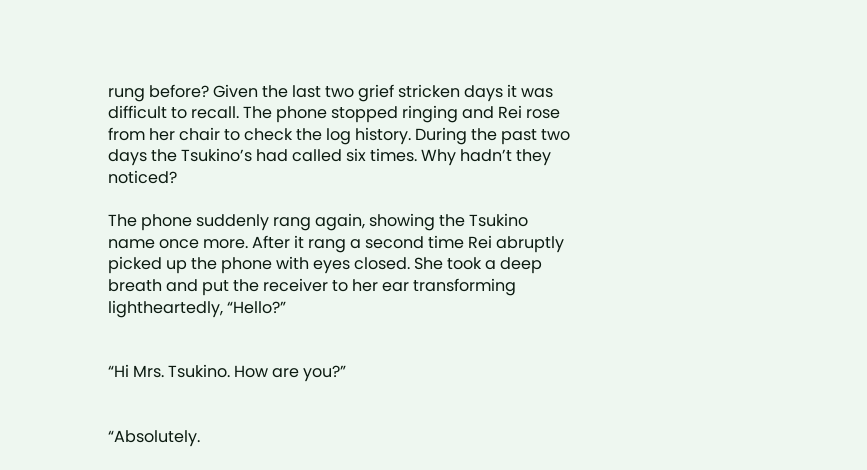rung before? Given the last two grief stricken days it was difficult to recall. The phone stopped ringing and Rei rose from her chair to check the log history. During the past two days the Tsukino’s had called six times. Why hadn’t they noticed?

The phone suddenly rang again, showing the Tsukino name once more. After it rang a second time Rei abruptly picked up the phone with eyes closed. She took a deep breath and put the receiver to her ear transforming lightheartedly, “Hello?”


“Hi Mrs. Tsukino. How are you?”


“Absolutely.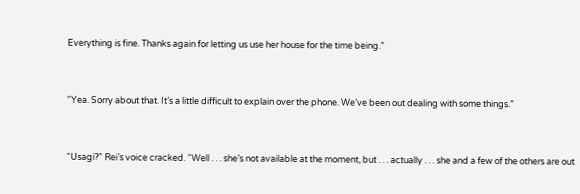Everything is fine. Thanks again for letting us use her house for the time being.”


“Yea. Sorry about that. It’s a little difficult to explain over the phone. We’ve been out dealing with some things.”


“Usagi?” Rei’s voice cracked. “Well . . . she’s not available at the moment, but . . . actually . . . she and a few of the others are out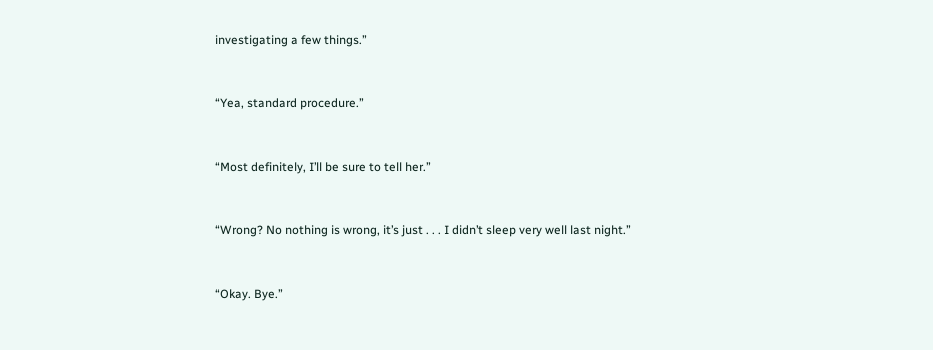investigating a few things.”


“Yea, standard procedure.”


“Most definitely, I’ll be sure to tell her.”


“Wrong? No nothing is wrong, it’s just . . . I didn’t sleep very well last night.”


“Okay. Bye.”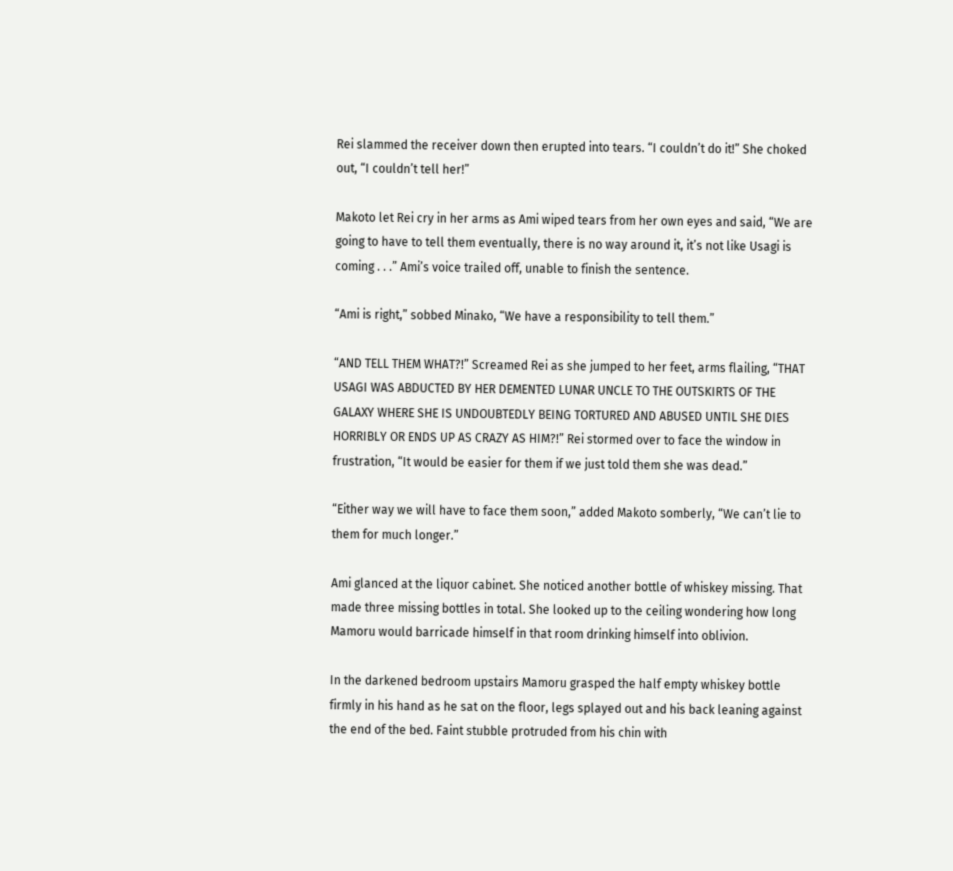Rei slammed the receiver down then erupted into tears. “I couldn’t do it!” She choked out, “I couldn’t tell her!”

Makoto let Rei cry in her arms as Ami wiped tears from her own eyes and said, “We are going to have to tell them eventually, there is no way around it, it’s not like Usagi is coming . . .” Ami’s voice trailed off, unable to finish the sentence.

“Ami is right,” sobbed Minako, “We have a responsibility to tell them.”

“AND TELL THEM WHAT?!” Screamed Rei as she jumped to her feet, arms flailing, “THAT USAGI WAS ABDUCTED BY HER DEMENTED LUNAR UNCLE TO THE OUTSKIRTS OF THE GALAXY WHERE SHE IS UNDOUBTEDLY BEING TORTURED AND ABUSED UNTIL SHE DIES HORRIBLY OR ENDS UP AS CRAZY AS HIM?!” Rei stormed over to face the window in frustration, “It would be easier for them if we just told them she was dead.”

“Either way we will have to face them soon,” added Makoto somberly, “We can’t lie to them for much longer.”

Ami glanced at the liquor cabinet. She noticed another bottle of whiskey missing. That made three missing bottles in total. She looked up to the ceiling wondering how long Mamoru would barricade himself in that room drinking himself into oblivion.

In the darkened bedroom upstairs Mamoru grasped the half empty whiskey bottle firmly in his hand as he sat on the floor, legs splayed out and his back leaning against the end of the bed. Faint stubble protruded from his chin with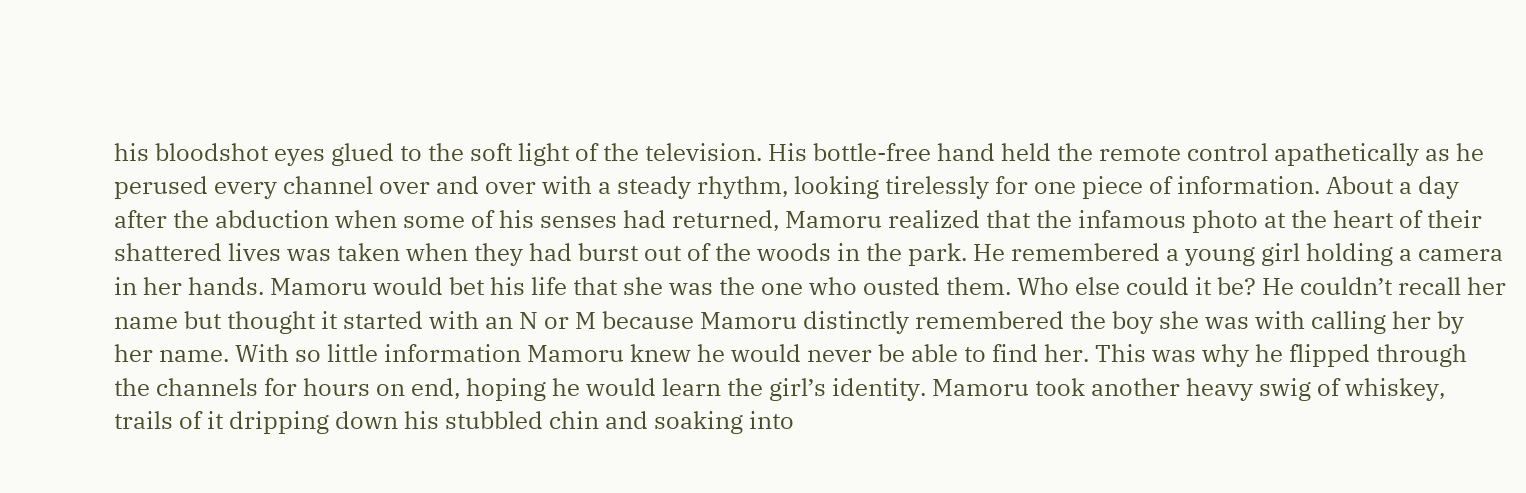his bloodshot eyes glued to the soft light of the television. His bottle-free hand held the remote control apathetically as he perused every channel over and over with a steady rhythm, looking tirelessly for one piece of information. About a day after the abduction when some of his senses had returned, Mamoru realized that the infamous photo at the heart of their shattered lives was taken when they had burst out of the woods in the park. He remembered a young girl holding a camera in her hands. Mamoru would bet his life that she was the one who ousted them. Who else could it be? He couldn’t recall her name but thought it started with an N or M because Mamoru distinctly remembered the boy she was with calling her by her name. With so little information Mamoru knew he would never be able to find her. This was why he flipped through the channels for hours on end, hoping he would learn the girl’s identity. Mamoru took another heavy swig of whiskey, trails of it dripping down his stubbled chin and soaking into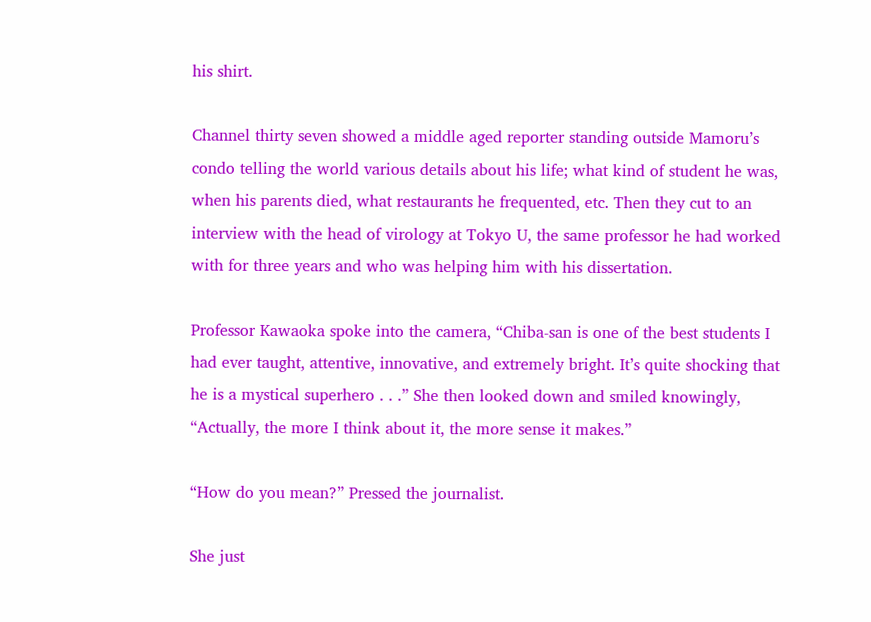his shirt.

Channel thirty seven showed a middle aged reporter standing outside Mamoru’s condo telling the world various details about his life; what kind of student he was, when his parents died, what restaurants he frequented, etc. Then they cut to an interview with the head of virology at Tokyo U, the same professor he had worked with for three years and who was helping him with his dissertation.

Professor Kawaoka spoke into the camera, “Chiba-san is one of the best students I had ever taught, attentive, innovative, and extremely bright. It’s quite shocking that he is a mystical superhero . . .” She then looked down and smiled knowingly, “Actually, the more I think about it, the more sense it makes.”

“How do you mean?” Pressed the journalist.

She just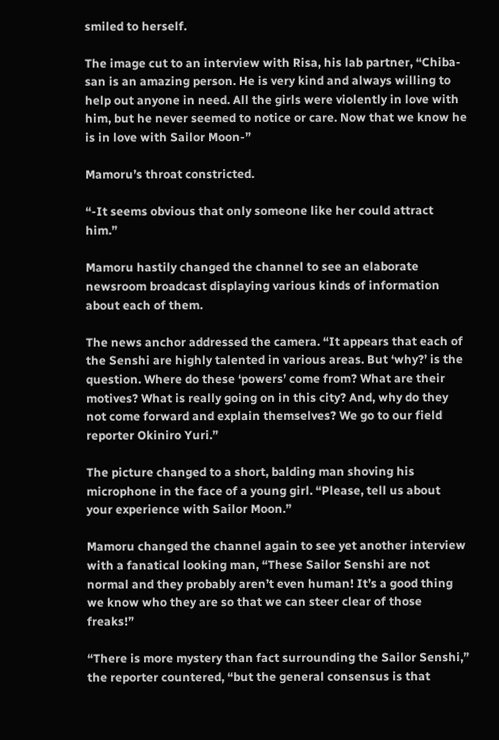smiled to herself.

The image cut to an interview with Risa, his lab partner, “Chiba-san is an amazing person. He is very kind and always willing to help out anyone in need. All the girls were violently in love with him, but he never seemed to notice or care. Now that we know he is in love with Sailor Moon-”

Mamoru’s throat constricted.

“-It seems obvious that only someone like her could attract him.”

Mamoru hastily changed the channel to see an elaborate newsroom broadcast displaying various kinds of information about each of them.

The news anchor addressed the camera. “It appears that each of the Senshi are highly talented in various areas. But ‘why?’ is the question. Where do these ‘powers’ come from? What are their motives? What is really going on in this city? And, why do they not come forward and explain themselves? We go to our field reporter Okiniro Yuri.”

The picture changed to a short, balding man shoving his microphone in the face of a young girl. “Please, tell us about your experience with Sailor Moon.”

Mamoru changed the channel again to see yet another interview with a fanatical looking man, “These Sailor Senshi are not normal and they probably aren’t even human! It’s a good thing we know who they are so that we can steer clear of those freaks!”

“There is more mystery than fact surrounding the Sailor Senshi,” the reporter countered, “but the general consensus is that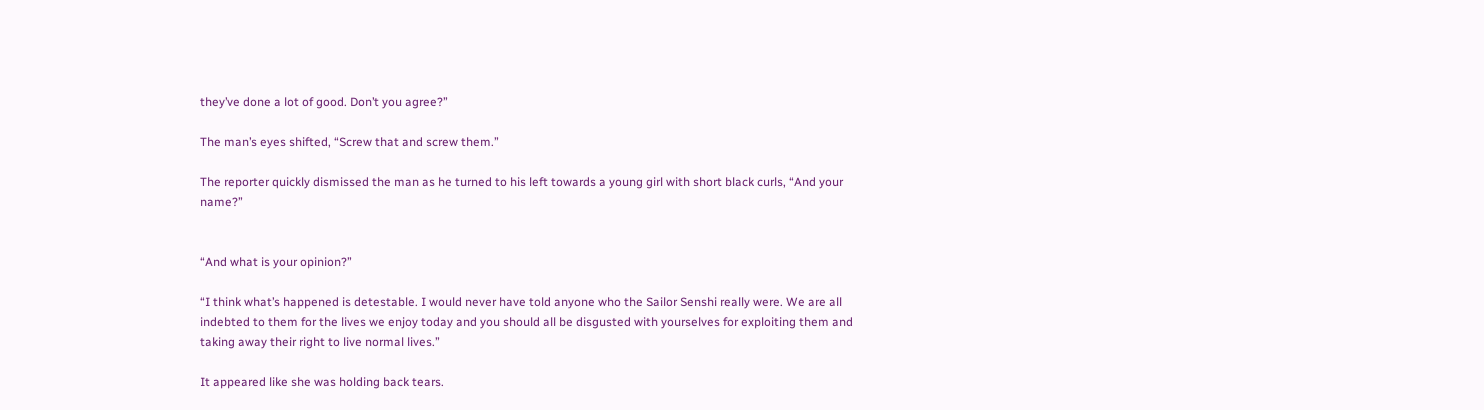they’ve done a lot of good. Don’t you agree?”

The man’s eyes shifted, “Screw that and screw them.”

The reporter quickly dismissed the man as he turned to his left towards a young girl with short black curls, “And your name?”


“And what is your opinion?”

“I think what’s happened is detestable. I would never have told anyone who the Sailor Senshi really were. We are all indebted to them for the lives we enjoy today and you should all be disgusted with yourselves for exploiting them and taking away their right to live normal lives.”

It appeared like she was holding back tears.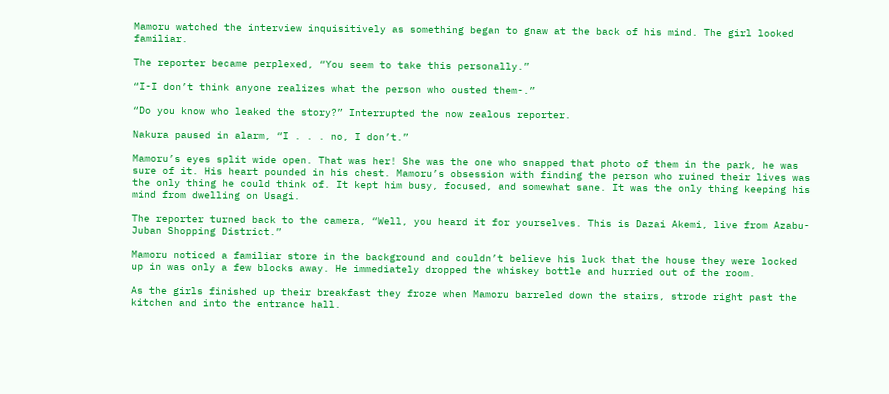Mamoru watched the interview inquisitively as something began to gnaw at the back of his mind. The girl looked familiar.

The reporter became perplexed, “You seem to take this personally.”

“I-I don’t think anyone realizes what the person who ousted them-.”

“Do you know who leaked the story?” Interrupted the now zealous reporter.

Nakura paused in alarm, “I . . . no, I don’t.”

Mamoru’s eyes split wide open. That was her! She was the one who snapped that photo of them in the park, he was sure of it. His heart pounded in his chest. Mamoru’s obsession with finding the person who ruined their lives was the only thing he could think of. It kept him busy, focused, and somewhat sane. It was the only thing keeping his mind from dwelling on Usagi.

The reporter turned back to the camera, “Well, you heard it for yourselves. This is Dazai Akemi, live from Azabu-Juban Shopping District.”

Mamoru noticed a familiar store in the background and couldn’t believe his luck that the house they were locked up in was only a few blocks away. He immediately dropped the whiskey bottle and hurried out of the room.

As the girls finished up their breakfast they froze when Mamoru barreled down the stairs, strode right past the kitchen and into the entrance hall.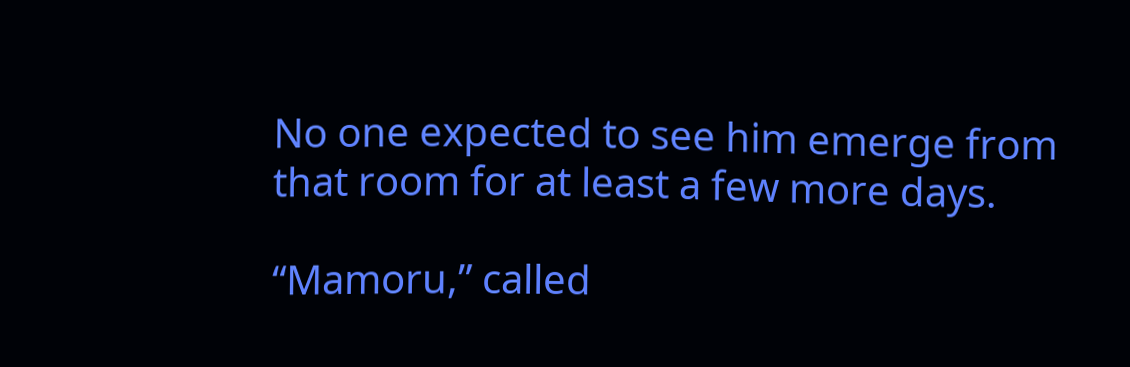No one expected to see him emerge from that room for at least a few more days.

“Mamoru,” called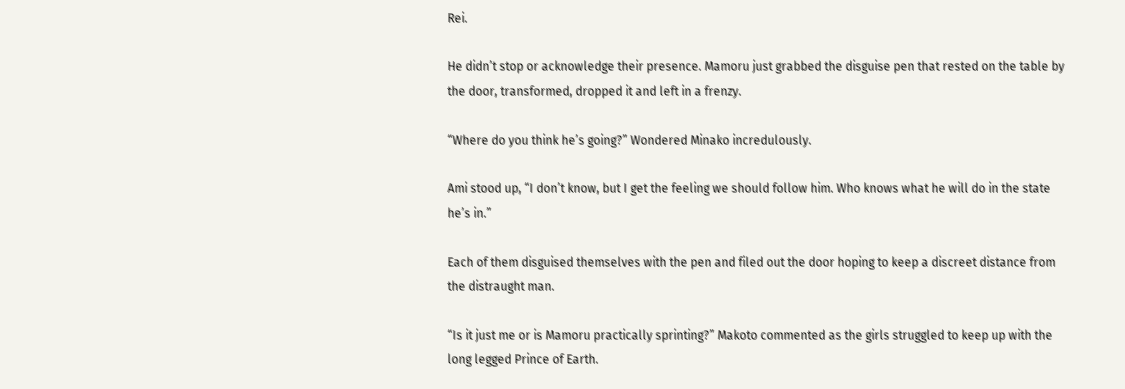Rei.

He didn’t stop or acknowledge their presence. Mamoru just grabbed the disguise pen that rested on the table by the door, transformed, dropped it and left in a frenzy.

“Where do you think he’s going?” Wondered Minako incredulously.

Ami stood up, “I don’t know, but I get the feeling we should follow him. Who knows what he will do in the state he’s in.”

Each of them disguised themselves with the pen and filed out the door hoping to keep a discreet distance from the distraught man.

“Is it just me or is Mamoru practically sprinting?” Makoto commented as the girls struggled to keep up with the long legged Prince of Earth.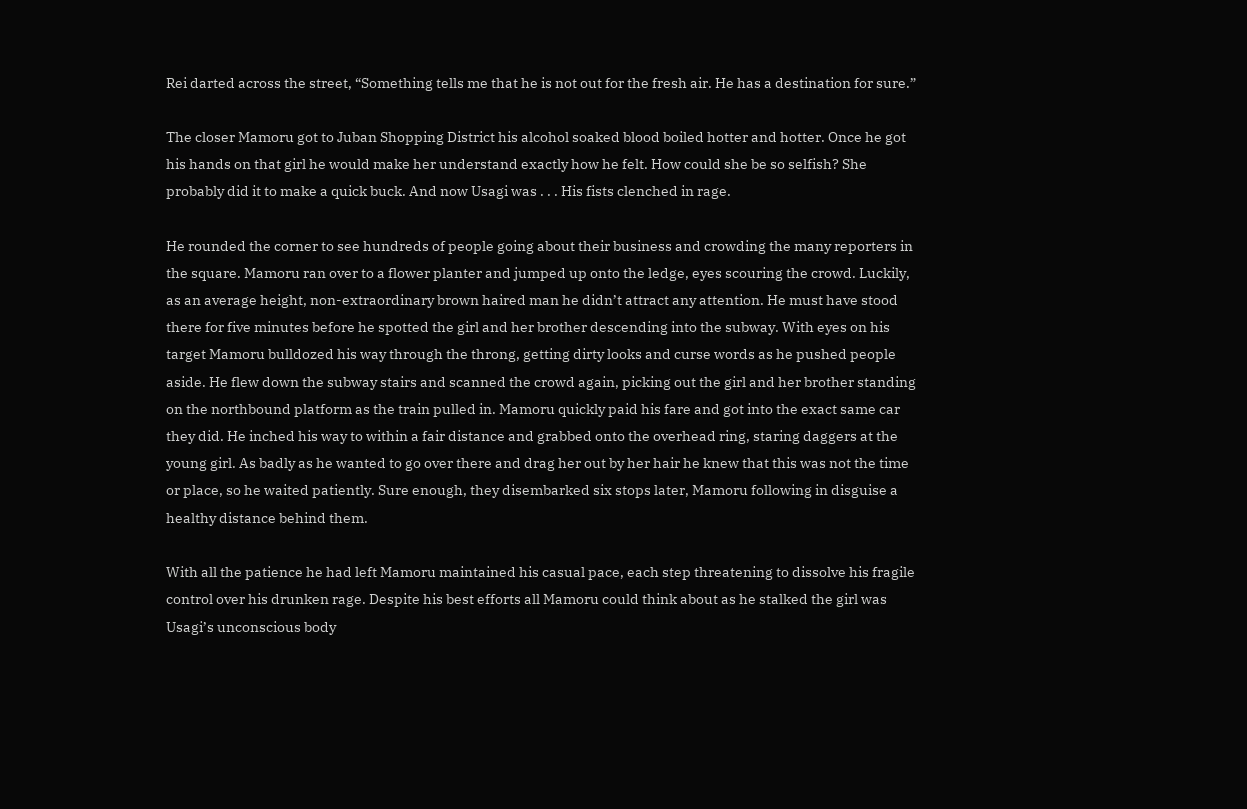Rei darted across the street, “Something tells me that he is not out for the fresh air. He has a destination for sure.”

The closer Mamoru got to Juban Shopping District his alcohol soaked blood boiled hotter and hotter. Once he got his hands on that girl he would make her understand exactly how he felt. How could she be so selfish? She probably did it to make a quick buck. And now Usagi was . . . His fists clenched in rage.

He rounded the corner to see hundreds of people going about their business and crowding the many reporters in the square. Mamoru ran over to a flower planter and jumped up onto the ledge, eyes scouring the crowd. Luckily, as an average height, non-extraordinary brown haired man he didn’t attract any attention. He must have stood there for five minutes before he spotted the girl and her brother descending into the subway. With eyes on his target Mamoru bulldozed his way through the throng, getting dirty looks and curse words as he pushed people aside. He flew down the subway stairs and scanned the crowd again, picking out the girl and her brother standing on the northbound platform as the train pulled in. Mamoru quickly paid his fare and got into the exact same car they did. He inched his way to within a fair distance and grabbed onto the overhead ring, staring daggers at the young girl. As badly as he wanted to go over there and drag her out by her hair he knew that this was not the time or place, so he waited patiently. Sure enough, they disembarked six stops later, Mamoru following in disguise a healthy distance behind them.

With all the patience he had left Mamoru maintained his casual pace, each step threatening to dissolve his fragile control over his drunken rage. Despite his best efforts all Mamoru could think about as he stalked the girl was Usagi’s unconscious body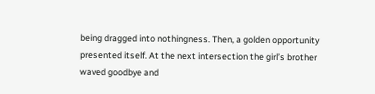being dragged into nothingness. Then, a golden opportunity presented itself. At the next intersection the girl’s brother waved goodbye and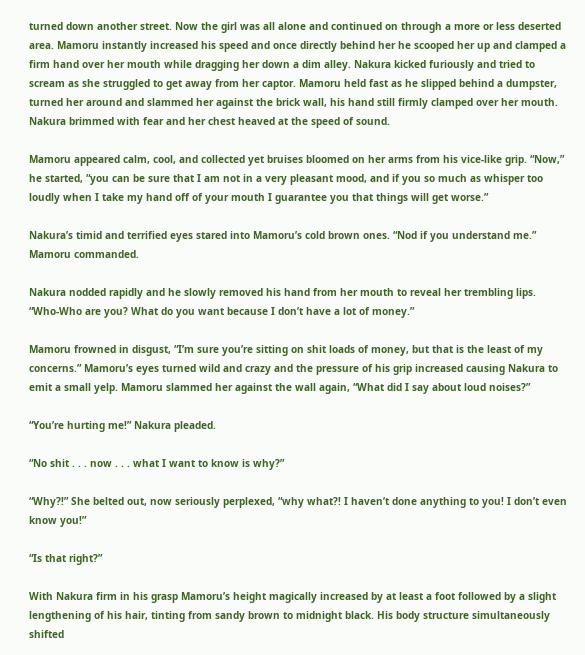turned down another street. Now the girl was all alone and continued on through a more or less deserted area. Mamoru instantly increased his speed and once directly behind her he scooped her up and clamped a firm hand over her mouth while dragging her down a dim alley. Nakura kicked furiously and tried to scream as she struggled to get away from her captor. Mamoru held fast as he slipped behind a dumpster, turned her around and slammed her against the brick wall, his hand still firmly clamped over her mouth. Nakura brimmed with fear and her chest heaved at the speed of sound.

Mamoru appeared calm, cool, and collected yet bruises bloomed on her arms from his vice-like grip. “Now,” he started, “you can be sure that I am not in a very pleasant mood, and if you so much as whisper too loudly when I take my hand off of your mouth I guarantee you that things will get worse.”

Nakura’s timid and terrified eyes stared into Mamoru’s cold brown ones. “Nod if you understand me.” Mamoru commanded.

Nakura nodded rapidly and he slowly removed his hand from her mouth to reveal her trembling lips. “Who-Who are you? What do you want because I don’t have a lot of money.”

Mamoru frowned in disgust, “I’m sure you’re sitting on shit loads of money, but that is the least of my concerns.” Mamoru’s eyes turned wild and crazy and the pressure of his grip increased causing Nakura to emit a small yelp. Mamoru slammed her against the wall again, “What did I say about loud noises?”

“You’re hurting me!” Nakura pleaded.

“No shit . . . now . . . what I want to know is why?”

“Why?!” She belted out, now seriously perplexed, “why what?! I haven’t done anything to you! I don’t even know you!”

“Is that right?”

With Nakura firm in his grasp Mamoru’s height magically increased by at least a foot followed by a slight lengthening of his hair, tinting from sandy brown to midnight black. His body structure simultaneously shifted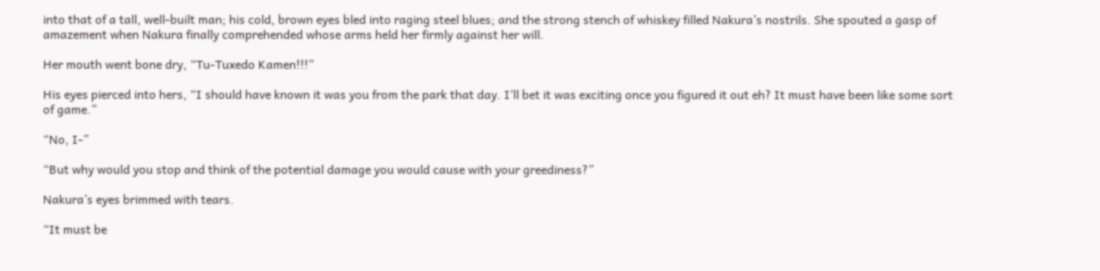into that of a tall, well-built man; his cold, brown eyes bled into raging steel blues; and the strong stench of whiskey filled Nakura’s nostrils. She spouted a gasp of amazement when Nakura finally comprehended whose arms held her firmly against her will.

Her mouth went bone dry, “Tu-Tuxedo Kamen!!!”

His eyes pierced into hers, “I should have known it was you from the park that day. I’ll bet it was exciting once you figured it out eh? It must have been like some sort of game.”

“No, I-”

“But why would you stop and think of the potential damage you would cause with your greediness?”

Nakura’s eyes brimmed with tears.

“It must be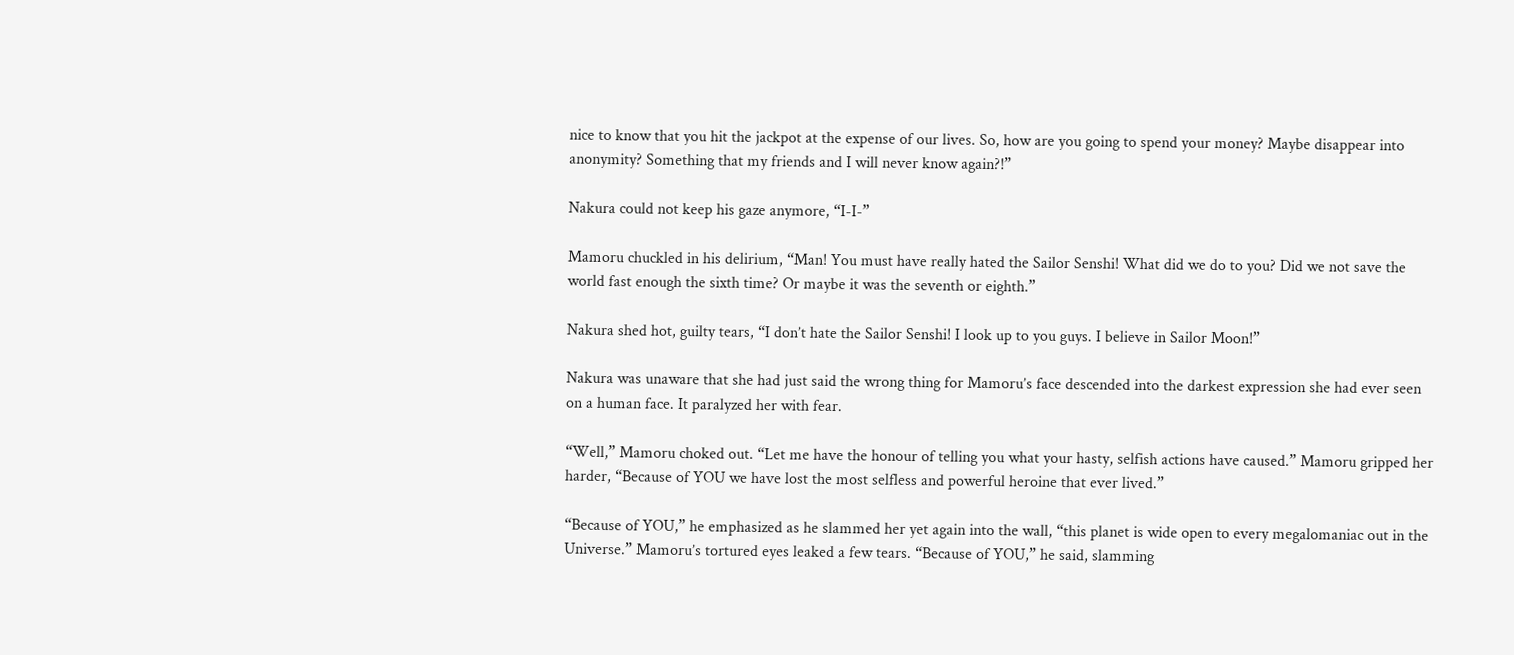nice to know that you hit the jackpot at the expense of our lives. So, how are you going to spend your money? Maybe disappear into anonymity? Something that my friends and I will never know again?!”

Nakura could not keep his gaze anymore, “I-I-”

Mamoru chuckled in his delirium, “Man! You must have really hated the Sailor Senshi! What did we do to you? Did we not save the world fast enough the sixth time? Or maybe it was the seventh or eighth.”

Nakura shed hot, guilty tears, “I don’t hate the Sailor Senshi! I look up to you guys. I believe in Sailor Moon!”

Nakura was unaware that she had just said the wrong thing for Mamoru’s face descended into the darkest expression she had ever seen on a human face. It paralyzed her with fear.

“Well,” Mamoru choked out. “Let me have the honour of telling you what your hasty, selfish actions have caused.” Mamoru gripped her harder, “Because of YOU we have lost the most selfless and powerful heroine that ever lived.”

“Because of YOU,” he emphasized as he slammed her yet again into the wall, “this planet is wide open to every megalomaniac out in the Universe.” Mamoru’s tortured eyes leaked a few tears. “Because of YOU,” he said, slamming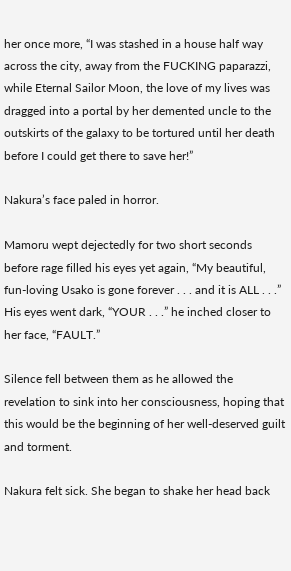her once more, “I was stashed in a house half way across the city, away from the FUCKING paparazzi, while Eternal Sailor Moon, the love of my lives was dragged into a portal by her demented uncle to the outskirts of the galaxy to be tortured until her death before I could get there to save her!”

Nakura’s face paled in horror.

Mamoru wept dejectedly for two short seconds before rage filled his eyes yet again, “My beautiful, fun-loving Usako is gone forever . . . and it is ALL . . .” His eyes went dark, “YOUR . . .” he inched closer to her face, “FAULT.”

Silence fell between them as he allowed the revelation to sink into her consciousness, hoping that this would be the beginning of her well-deserved guilt and torment.

Nakura felt sick. She began to shake her head back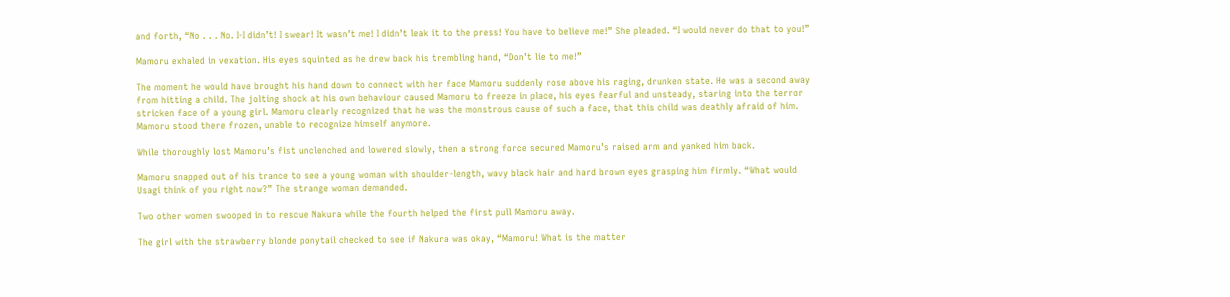and forth, “No . . . No. I-I didn’t! I swear! It wasn’t me! I didn’t leak it to the press! You have to believe me!” She pleaded. “I would never do that to you!”

Mamoru exhaled in vexation. His eyes squinted as he drew back his trembling hand, “Don’t lie to me!”

The moment he would have brought his hand down to connect with her face Mamoru suddenly rose above his raging, drunken state. He was a second away from hitting a child. The jolting shock at his own behaviour caused Mamoru to freeze in place, his eyes fearful and unsteady, staring into the terror stricken face of a young girl. Mamoru clearly recognized that he was the monstrous cause of such a face, that this child was deathly afraid of him. Mamoru stood there frozen, unable to recognize himself anymore.

While thoroughly lost Mamoru’s fist unclenched and lowered slowly, then a strong force secured Mamoru’s raised arm and yanked him back.

Mamoru snapped out of his trance to see a young woman with shoulder-length, wavy black hair and hard brown eyes grasping him firmly. “What would Usagi think of you right now?” The strange woman demanded.

Two other women swooped in to rescue Nakura while the fourth helped the first pull Mamoru away.

The girl with the strawberry blonde ponytail checked to see if Nakura was okay, “Mamoru! What is the matter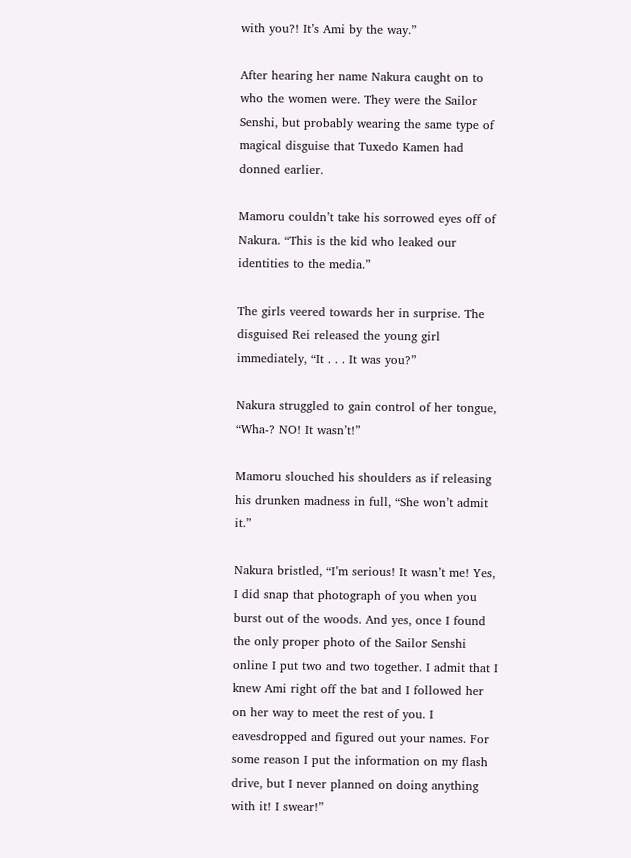with you?! It’s Ami by the way.”

After hearing her name Nakura caught on to who the women were. They were the Sailor Senshi, but probably wearing the same type of magical disguise that Tuxedo Kamen had donned earlier.

Mamoru couldn’t take his sorrowed eyes off of Nakura. “This is the kid who leaked our identities to the media.”

The girls veered towards her in surprise. The disguised Rei released the young girl immediately, “It . . . It was you?”

Nakura struggled to gain control of her tongue, “Wha-? NO! It wasn’t!”

Mamoru slouched his shoulders as if releasing his drunken madness in full, “She won’t admit it.”

Nakura bristled, “I’m serious! It wasn’t me! Yes, I did snap that photograph of you when you burst out of the woods. And yes, once I found the only proper photo of the Sailor Senshi online I put two and two together. I admit that I knew Ami right off the bat and I followed her on her way to meet the rest of you. I eavesdropped and figured out your names. For some reason I put the information on my flash drive, but I never planned on doing anything with it! I swear!”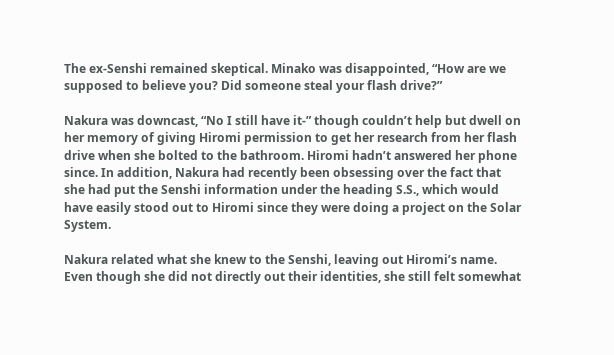The ex-Senshi remained skeptical. Minako was disappointed, “How are we supposed to believe you? Did someone steal your flash drive?”

Nakura was downcast, “No I still have it-” though couldn’t help but dwell on her memory of giving Hiromi permission to get her research from her flash drive when she bolted to the bathroom. Hiromi hadn’t answered her phone since. In addition, Nakura had recently been obsessing over the fact that she had put the Senshi information under the heading S.S., which would have easily stood out to Hiromi since they were doing a project on the Solar System.

Nakura related what she knew to the Senshi, leaving out Hiromi’s name. Even though she did not directly out their identities, she still felt somewhat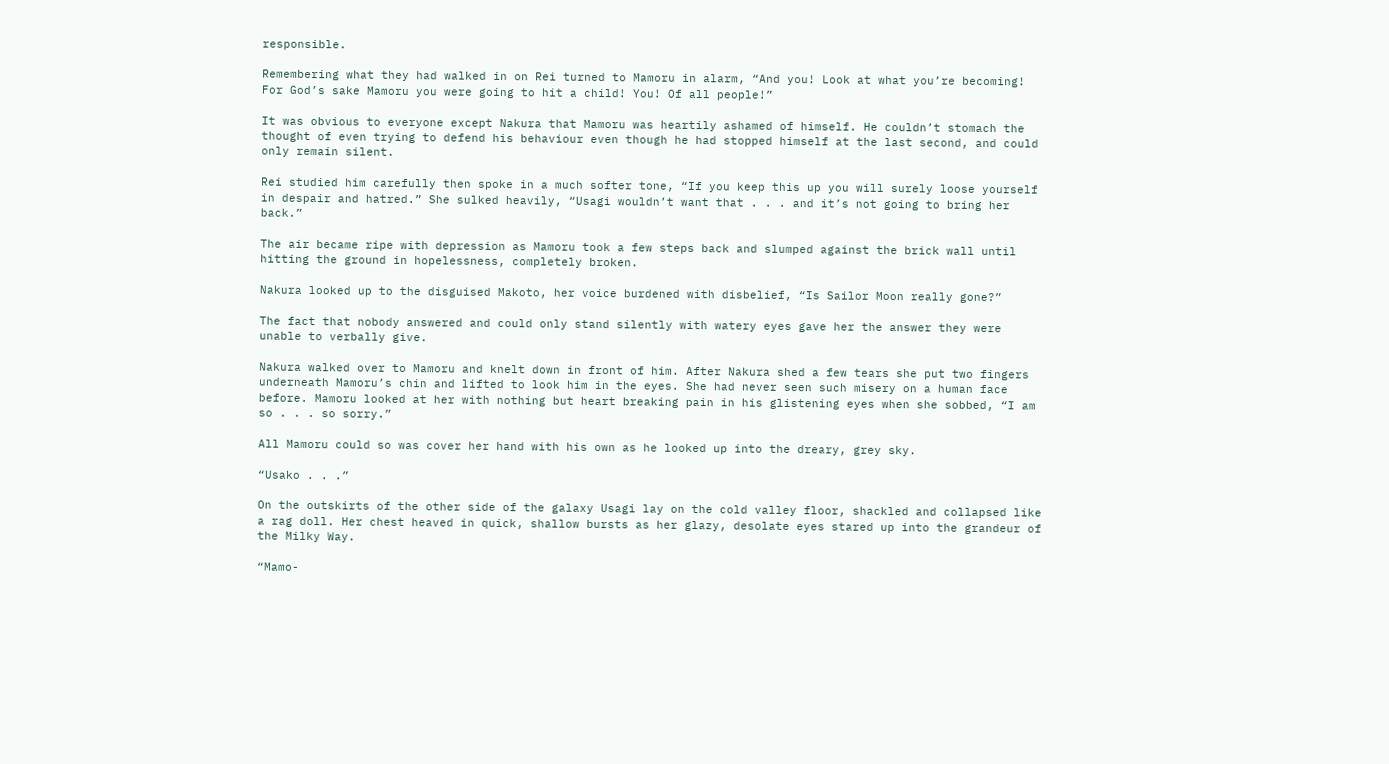responsible.

Remembering what they had walked in on Rei turned to Mamoru in alarm, “And you! Look at what you’re becoming! For God’s sake Mamoru you were going to hit a child! You! Of all people!”

It was obvious to everyone except Nakura that Mamoru was heartily ashamed of himself. He couldn’t stomach the thought of even trying to defend his behaviour even though he had stopped himself at the last second, and could only remain silent.

Rei studied him carefully then spoke in a much softer tone, “If you keep this up you will surely loose yourself in despair and hatred.” She sulked heavily, “Usagi wouldn’t want that . . . and it’s not going to bring her back.”

The air became ripe with depression as Mamoru took a few steps back and slumped against the brick wall until hitting the ground in hopelessness, completely broken.

Nakura looked up to the disguised Makoto, her voice burdened with disbelief, “Is Sailor Moon really gone?”

The fact that nobody answered and could only stand silently with watery eyes gave her the answer they were unable to verbally give.

Nakura walked over to Mamoru and knelt down in front of him. After Nakura shed a few tears she put two fingers underneath Mamoru’s chin and lifted to look him in the eyes. She had never seen such misery on a human face before. Mamoru looked at her with nothing but heart breaking pain in his glistening eyes when she sobbed, “I am so . . . so sorry.”

All Mamoru could so was cover her hand with his own as he looked up into the dreary, grey sky.

“Usako . . .”

On the outskirts of the other side of the galaxy Usagi lay on the cold valley floor, shackled and collapsed like a rag doll. Her chest heaved in quick, shallow bursts as her glazy, desolate eyes stared up into the grandeur of the Milky Way.

“Mamo-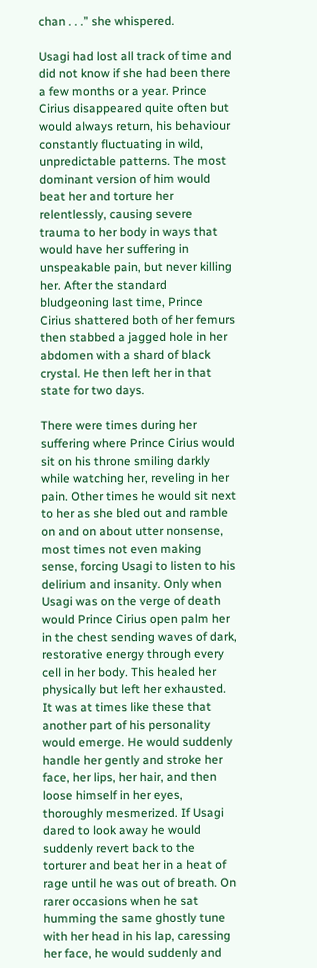chan . . .” she whispered.

Usagi had lost all track of time and did not know if she had been there a few months or a year. Prince Cirius disappeared quite often but would always return, his behaviour constantly fluctuating in wild, unpredictable patterns. The most dominant version of him would beat her and torture her relentlessly, causing severe trauma to her body in ways that would have her suffering in unspeakable pain, but never killing her. After the standard bludgeoning last time, Prince Cirius shattered both of her femurs then stabbed a jagged hole in her abdomen with a shard of black crystal. He then left her in that state for two days.

There were times during her suffering where Prince Cirius would sit on his throne smiling darkly while watching her, reveling in her pain. Other times he would sit next to her as she bled out and ramble on and on about utter nonsense, most times not even making sense, forcing Usagi to listen to his delirium and insanity. Only when Usagi was on the verge of death would Prince Cirius open palm her in the chest sending waves of dark, restorative energy through every cell in her body. This healed her physically but left her exhausted. It was at times like these that another part of his personality would emerge. He would suddenly handle her gently and stroke her face, her lips, her hair, and then loose himself in her eyes, thoroughly mesmerized. If Usagi dared to look away he would suddenly revert back to the torturer and beat her in a heat of rage until he was out of breath. On rarer occasions when he sat humming the same ghostly tune with her head in his lap, caressing her face, he would suddenly and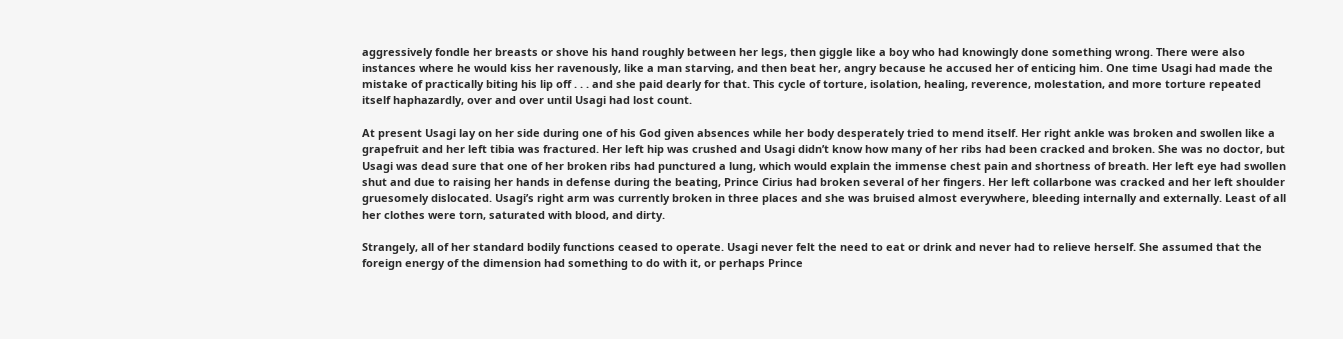aggressively fondle her breasts or shove his hand roughly between her legs, then giggle like a boy who had knowingly done something wrong. There were also instances where he would kiss her ravenously, like a man starving, and then beat her, angry because he accused her of enticing him. One time Usagi had made the mistake of practically biting his lip off . . . and she paid dearly for that. This cycle of torture, isolation, healing, reverence, molestation, and more torture repeated itself haphazardly, over and over until Usagi had lost count.

At present Usagi lay on her side during one of his God given absences while her body desperately tried to mend itself. Her right ankle was broken and swollen like a grapefruit and her left tibia was fractured. Her left hip was crushed and Usagi didn’t know how many of her ribs had been cracked and broken. She was no doctor, but Usagi was dead sure that one of her broken ribs had punctured a lung, which would explain the immense chest pain and shortness of breath. Her left eye had swollen shut and due to raising her hands in defense during the beating, Prince Cirius had broken several of her fingers. Her left collarbone was cracked and her left shoulder gruesomely dislocated. Usagi’s right arm was currently broken in three places and she was bruised almost everywhere, bleeding internally and externally. Least of all her clothes were torn, saturated with blood, and dirty.

Strangely, all of her standard bodily functions ceased to operate. Usagi never felt the need to eat or drink and never had to relieve herself. She assumed that the foreign energy of the dimension had something to do with it, or perhaps Prince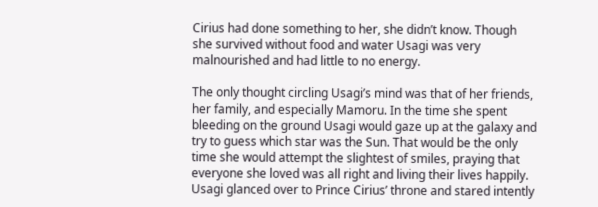Cirius had done something to her, she didn’t know. Though she survived without food and water Usagi was very malnourished and had little to no energy.

The only thought circling Usagi’s mind was that of her friends, her family, and especially Mamoru. In the time she spent bleeding on the ground Usagi would gaze up at the galaxy and try to guess which star was the Sun. That would be the only time she would attempt the slightest of smiles, praying that everyone she loved was all right and living their lives happily. Usagi glanced over to Prince Cirius’ throne and stared intently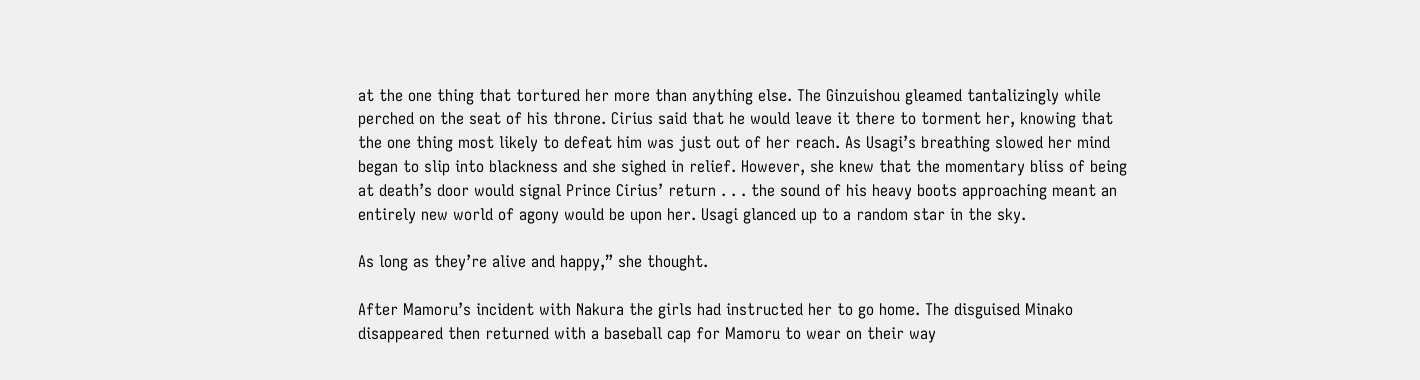at the one thing that tortured her more than anything else. The Ginzuishou gleamed tantalizingly while perched on the seat of his throne. Cirius said that he would leave it there to torment her, knowing that the one thing most likely to defeat him was just out of her reach. As Usagi’s breathing slowed her mind began to slip into blackness and she sighed in relief. However, she knew that the momentary bliss of being at death’s door would signal Prince Cirius’ return . . . the sound of his heavy boots approaching meant an entirely new world of agony would be upon her. Usagi glanced up to a random star in the sky.

As long as they’re alive and happy,” she thought.

After Mamoru’s incident with Nakura the girls had instructed her to go home. The disguised Minako disappeared then returned with a baseball cap for Mamoru to wear on their way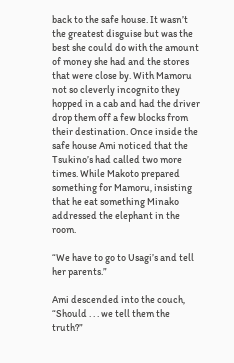back to the safe house. It wasn’t the greatest disguise but was the best she could do with the amount of money she had and the stores that were close by. With Mamoru not so cleverly incognito they hopped in a cab and had the driver drop them off a few blocks from their destination. Once inside the safe house Ami noticed that the Tsukino’s had called two more times. While Makoto prepared something for Mamoru, insisting that he eat something Minako addressed the elephant in the room.

“We have to go to Usagi’s and tell her parents.”

Ami descended into the couch, “Should . . . we tell them the truth?”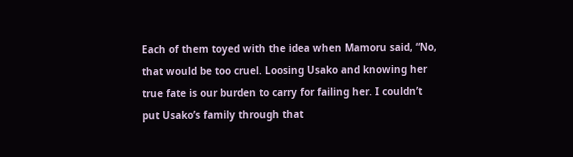Each of them toyed with the idea when Mamoru said, “No, that would be too cruel. Loosing Usako and knowing her true fate is our burden to carry for failing her. I couldn’t put Usako’s family through that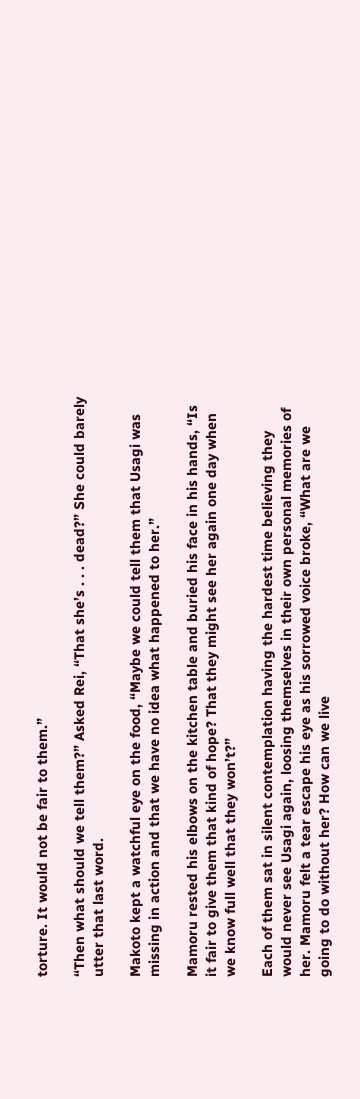torture. It would not be fair to them.”

“Then what should we tell them?” Asked Rei, “That she’s . . . dead?” She could barely utter that last word.

Makoto kept a watchful eye on the food, “Maybe we could tell them that Usagi was missing in action and that we have no idea what happened to her.”

Mamoru rested his elbows on the kitchen table and buried his face in his hands, “Is it fair to give them that kind of hope? That they might see her again one day when we know full well that they won’t?”

Each of them sat in silent contemplation having the hardest time believing they would never see Usagi again, loosing themselves in their own personal memories of her. Mamoru felt a tear escape his eye as his sorrowed voice broke, “What are we going to do without her? How can we live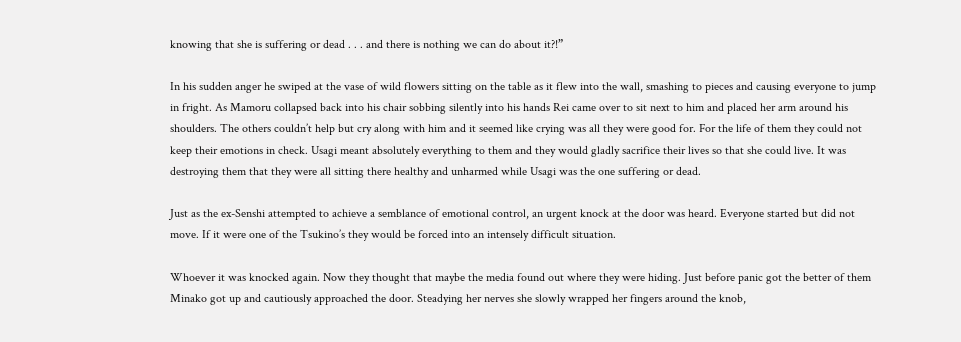knowing that she is suffering or dead . . . and there is nothing we can do about it?!”

In his sudden anger he swiped at the vase of wild flowers sitting on the table as it flew into the wall, smashing to pieces and causing everyone to jump in fright. As Mamoru collapsed back into his chair sobbing silently into his hands Rei came over to sit next to him and placed her arm around his shoulders. The others couldn’t help but cry along with him and it seemed like crying was all they were good for. For the life of them they could not keep their emotions in check. Usagi meant absolutely everything to them and they would gladly sacrifice their lives so that she could live. It was destroying them that they were all sitting there healthy and unharmed while Usagi was the one suffering or dead.

Just as the ex-Senshi attempted to achieve a semblance of emotional control, an urgent knock at the door was heard. Everyone started but did not move. If it were one of the Tsukino’s they would be forced into an intensely difficult situation.

Whoever it was knocked again. Now they thought that maybe the media found out where they were hiding. Just before panic got the better of them Minako got up and cautiously approached the door. Steadying her nerves she slowly wrapped her fingers around the knob,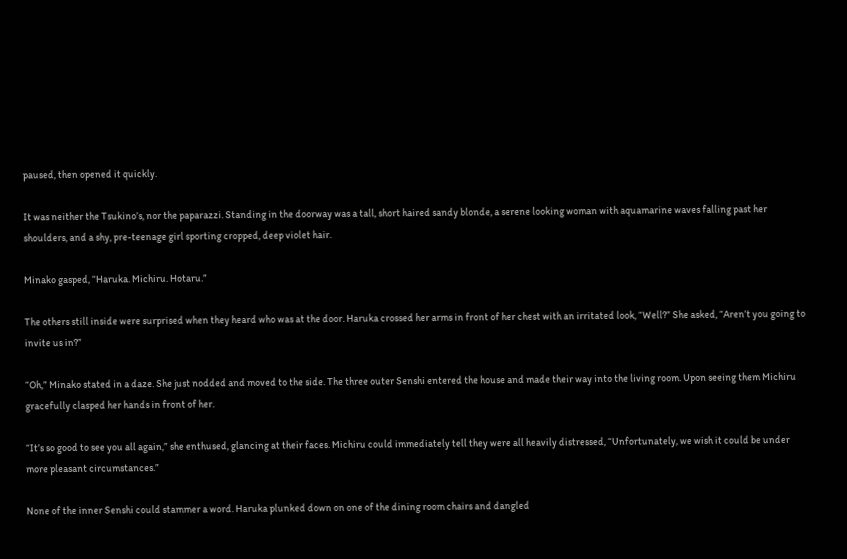paused, then opened it quickly.

It was neither the Tsukino’s, nor the paparazzi. Standing in the doorway was a tall, short haired sandy blonde, a serene looking woman with aquamarine waves falling past her shoulders, and a shy, pre-teenage girl sporting cropped, deep violet hair.

Minako gasped, “Haruka. Michiru. Hotaru.”

The others still inside were surprised when they heard who was at the door. Haruka crossed her arms in front of her chest with an irritated look, “Well?” She asked, “Aren’t you going to invite us in?”

“Oh,” Minako stated in a daze. She just nodded and moved to the side. The three outer Senshi entered the house and made their way into the living room. Upon seeing them Michiru gracefully clasped her hands in front of her.

“It’s so good to see you all again,” she enthused, glancing at their faces. Michiru could immediately tell they were all heavily distressed, “Unfortunately, we wish it could be under more pleasant circumstances.”

None of the inner Senshi could stammer a word. Haruka plunked down on one of the dining room chairs and dangled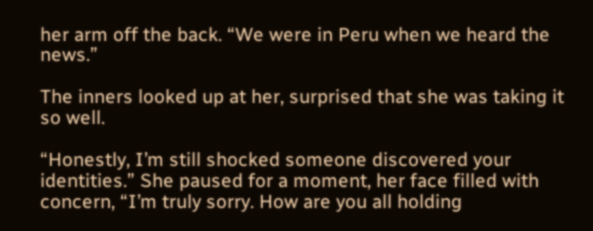her arm off the back. “We were in Peru when we heard the news.”

The inners looked up at her, surprised that she was taking it so well.

“Honestly, I’m still shocked someone discovered your identities.” She paused for a moment, her face filled with concern, “I’m truly sorry. How are you all holding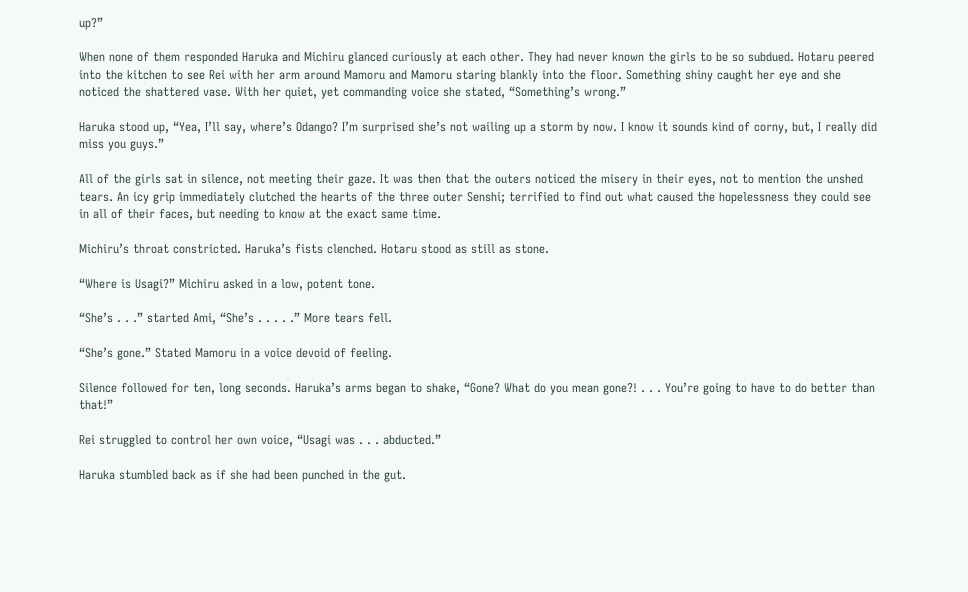up?”

When none of them responded Haruka and Michiru glanced curiously at each other. They had never known the girls to be so subdued. Hotaru peered into the kitchen to see Rei with her arm around Mamoru and Mamoru staring blankly into the floor. Something shiny caught her eye and she noticed the shattered vase. With her quiet, yet commanding voice she stated, “Something’s wrong.”

Haruka stood up, “Yea, I’ll say, where’s Odango? I’m surprised she’s not wailing up a storm by now. I know it sounds kind of corny, but, I really did miss you guys.”

All of the girls sat in silence, not meeting their gaze. It was then that the outers noticed the misery in their eyes, not to mention the unshed tears. An icy grip immediately clutched the hearts of the three outer Senshi; terrified to find out what caused the hopelessness they could see in all of their faces, but needing to know at the exact same time.

Michiru’s throat constricted. Haruka’s fists clenched. Hotaru stood as still as stone.

“Where is Usagi?” Michiru asked in a low, potent tone.

“She’s . . .” started Ami, “She’s . . . . .” More tears fell.

“She’s gone.” Stated Mamoru in a voice devoid of feeling.

Silence followed for ten, long seconds. Haruka’s arms began to shake, “Gone? What do you mean gone?! . . . You’re going to have to do better than that!”

Rei struggled to control her own voice, “Usagi was . . . abducted.”

Haruka stumbled back as if she had been punched in the gut.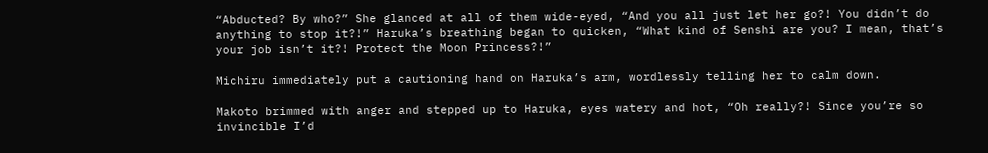“Abducted? By who?” She glanced at all of them wide-eyed, “And you all just let her go?! You didn’t do anything to stop it?!” Haruka’s breathing began to quicken, “What kind of Senshi are you? I mean, that’s your job isn’t it?! Protect the Moon Princess?!”

Michiru immediately put a cautioning hand on Haruka’s arm, wordlessly telling her to calm down.

Makoto brimmed with anger and stepped up to Haruka, eyes watery and hot, “Oh really?! Since you’re so invincible I’d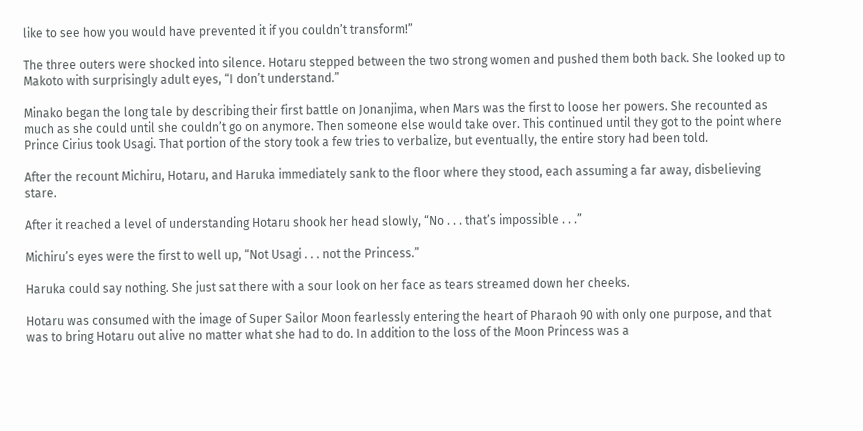like to see how you would have prevented it if you couldn’t transform!”

The three outers were shocked into silence. Hotaru stepped between the two strong women and pushed them both back. She looked up to Makoto with surprisingly adult eyes, “I don’t understand.”

Minako began the long tale by describing their first battle on Jonanjima, when Mars was the first to loose her powers. She recounted as much as she could until she couldn’t go on anymore. Then someone else would take over. This continued until they got to the point where Prince Cirius took Usagi. That portion of the story took a few tries to verbalize, but eventually, the entire story had been told.

After the recount Michiru, Hotaru, and Haruka immediately sank to the floor where they stood, each assuming a far away, disbelieving stare.

After it reached a level of understanding Hotaru shook her head slowly, “No . . . that’s impossible . . .”

Michiru’s eyes were the first to well up, “Not Usagi . . . not the Princess.”

Haruka could say nothing. She just sat there with a sour look on her face as tears streamed down her cheeks.

Hotaru was consumed with the image of Super Sailor Moon fearlessly entering the heart of Pharaoh 90 with only one purpose, and that was to bring Hotaru out alive no matter what she had to do. In addition to the loss of the Moon Princess was a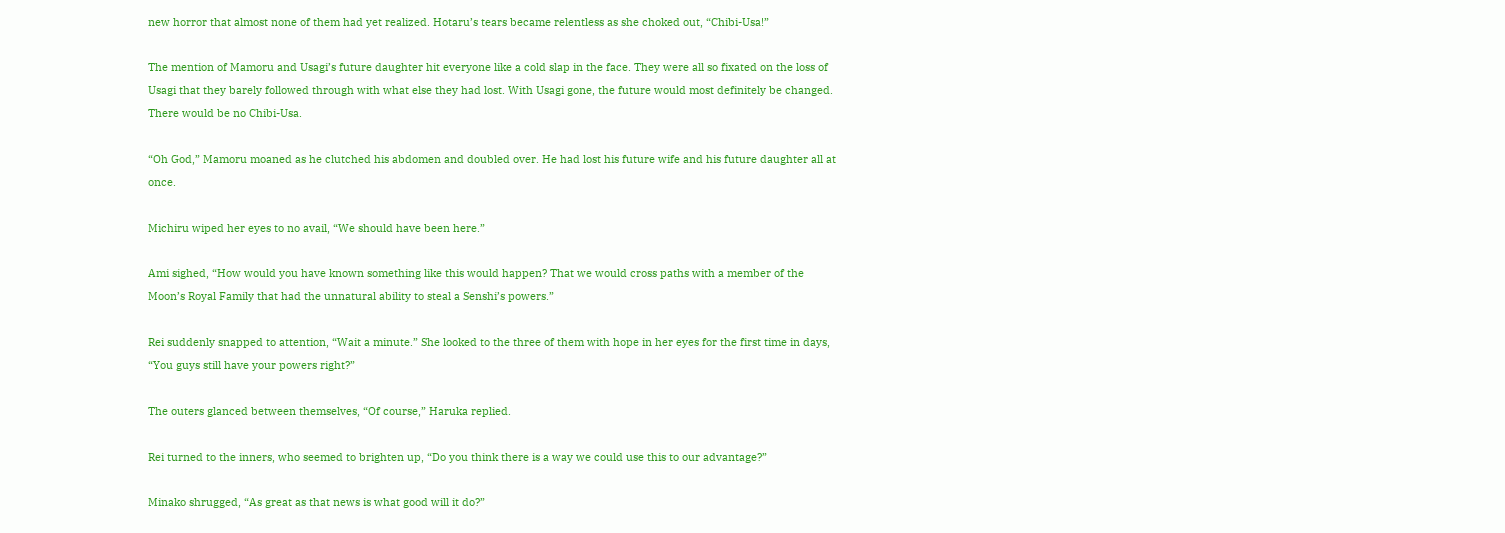new horror that almost none of them had yet realized. Hotaru’s tears became relentless as she choked out, “Chibi-Usa!”

The mention of Mamoru and Usagi’s future daughter hit everyone like a cold slap in the face. They were all so fixated on the loss of Usagi that they barely followed through with what else they had lost. With Usagi gone, the future would most definitely be changed. There would be no Chibi-Usa.

“Oh God,” Mamoru moaned as he clutched his abdomen and doubled over. He had lost his future wife and his future daughter all at once.

Michiru wiped her eyes to no avail, “We should have been here.”

Ami sighed, “How would you have known something like this would happen? That we would cross paths with a member of the Moon’s Royal Family that had the unnatural ability to steal a Senshi’s powers.”

Rei suddenly snapped to attention, “Wait a minute.” She looked to the three of them with hope in her eyes for the first time in days, “You guys still have your powers right?”

The outers glanced between themselves, “Of course,” Haruka replied.

Rei turned to the inners, who seemed to brighten up, “Do you think there is a way we could use this to our advantage?”

Minako shrugged, “As great as that news is what good will it do?”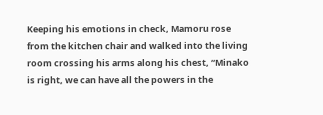Keeping his emotions in check, Mamoru rose from the kitchen chair and walked into the living room crossing his arms along his chest, “Minako is right, we can have all the powers in the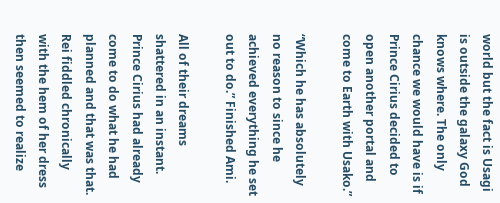world but the fact is Usagi is outside the galaxy God knows where. The only chance we would have is if Prince Cirius decided to open another portal and come to Earth with Usako.”

“Which he has absolutely no reason to since he achieved everything he set out to do.” Finished Ami.

All of their dreams shattered in an instant. Prince Cirius had already come to do what he had planned and that was that. Rei fiddled chronically with the hem of her dress then seemed to realize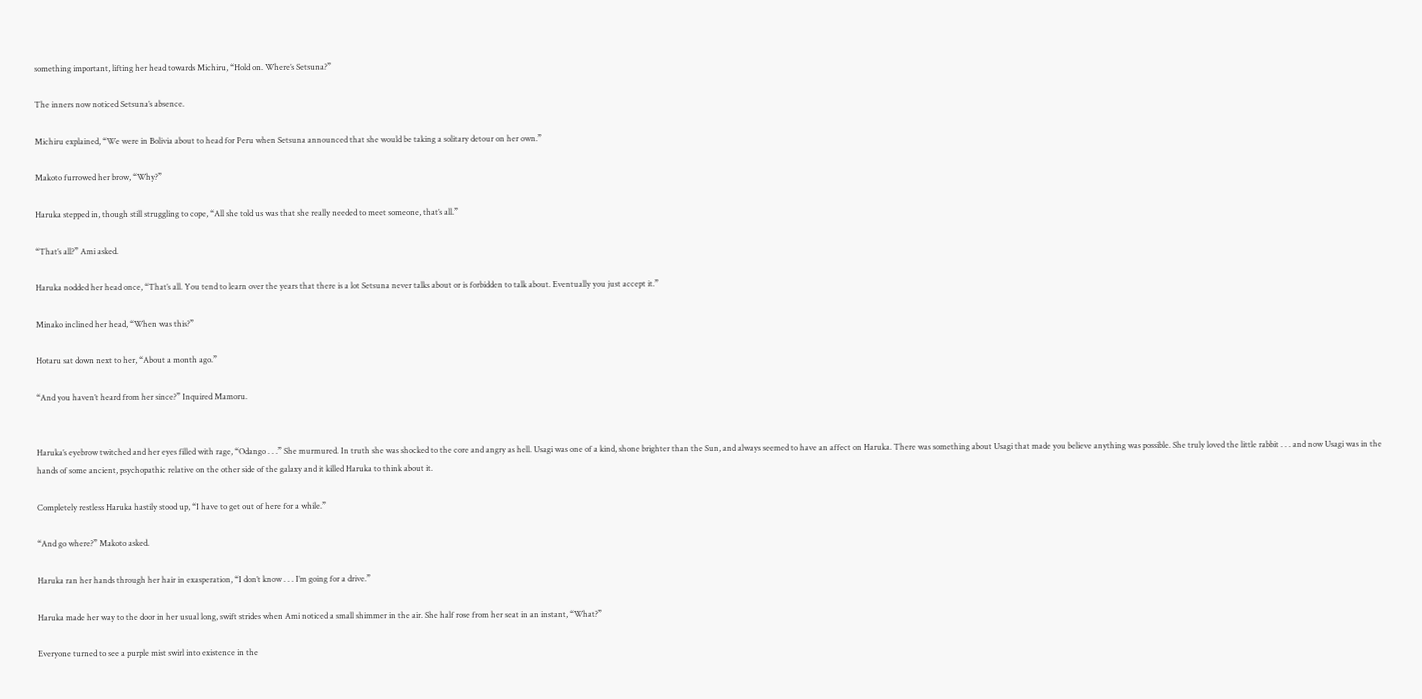something important, lifting her head towards Michiru, “Hold on. Where’s Setsuna?”

The inners now noticed Setsuna’s absence.

Michiru explained, “We were in Bolivia about to head for Peru when Setsuna announced that she would be taking a solitary detour on her own.”

Makoto furrowed her brow, “Why?”

Haruka stepped in, though still struggling to cope, “All she told us was that she really needed to meet someone, that’s all.”

“That’s all?” Ami asked.

Haruka nodded her head once, “That’s all. You tend to learn over the years that there is a lot Setsuna never talks about or is forbidden to talk about. Eventually you just accept it.”

Minako inclined her head, “When was this?”

Hotaru sat down next to her, “About a month ago.”

“And you haven’t heard from her since?” Inquired Mamoru.


Haruka’s eyebrow twitched and her eyes filled with rage, “Odango . . .” She murmured. In truth she was shocked to the core and angry as hell. Usagi was one of a kind, shone brighter than the Sun, and always seemed to have an affect on Haruka. There was something about Usagi that made you believe anything was possible. She truly loved the little rabbit . . . and now Usagi was in the hands of some ancient, psychopathic relative on the other side of the galaxy and it killed Haruka to think about it.

Completely restless Haruka hastily stood up, “I have to get out of here for a while.”

“And go where?” Makoto asked.

Haruka ran her hands through her hair in exasperation, “I don’t know . . . I’m going for a drive.”

Haruka made her way to the door in her usual long, swift strides when Ami noticed a small shimmer in the air. She half rose from her seat in an instant, “What?”

Everyone turned to see a purple mist swirl into existence in the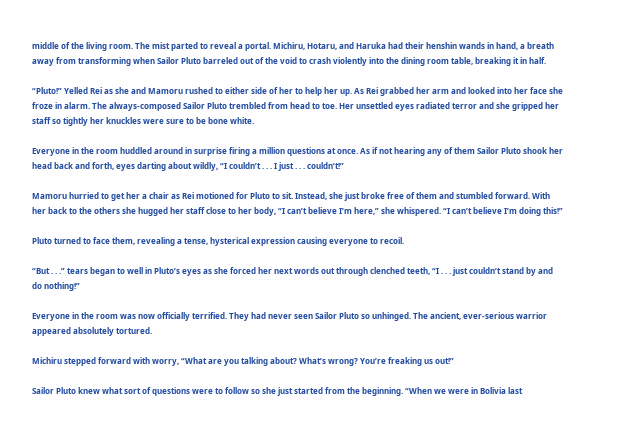middle of the living room. The mist parted to reveal a portal. Michiru, Hotaru, and Haruka had their henshin wands in hand, a breath away from transforming when Sailor Pluto barreled out of the void to crash violently into the dining room table, breaking it in half.

“Pluto!” Yelled Rei as she and Mamoru rushed to either side of her to help her up. As Rei grabbed her arm and looked into her face she froze in alarm. The always-composed Sailor Pluto trembled from head to toe. Her unsettled eyes radiated terror and she gripped her staff so tightly her knuckles were sure to be bone white.

Everyone in the room huddled around in surprise firing a million questions at once. As if not hearing any of them Sailor Pluto shook her head back and forth, eyes darting about wildly, “I couldn’t . . . I just . . . couldn’t!”

Mamoru hurried to get her a chair as Rei motioned for Pluto to sit. Instead, she just broke free of them and stumbled forward. With her back to the others she hugged her staff close to her body, “I can’t believe I’m here,” she whispered. “I can’t believe I’m doing this!”

Pluto turned to face them, revealing a tense, hysterical expression causing everyone to recoil.

“But . . .” tears began to well in Pluto’s eyes as she forced her next words out through clenched teeth, “I . . . just couldn’t stand by and do nothing!”

Everyone in the room was now officially terrified. They had never seen Sailor Pluto so unhinged. The ancient, ever-serious warrior appeared absolutely tortured.

Michiru stepped forward with worry, “What are you talking about? What’s wrong? You’re freaking us out!”

Sailor Pluto knew what sort of questions were to follow so she just started from the beginning. “When we were in Bolivia last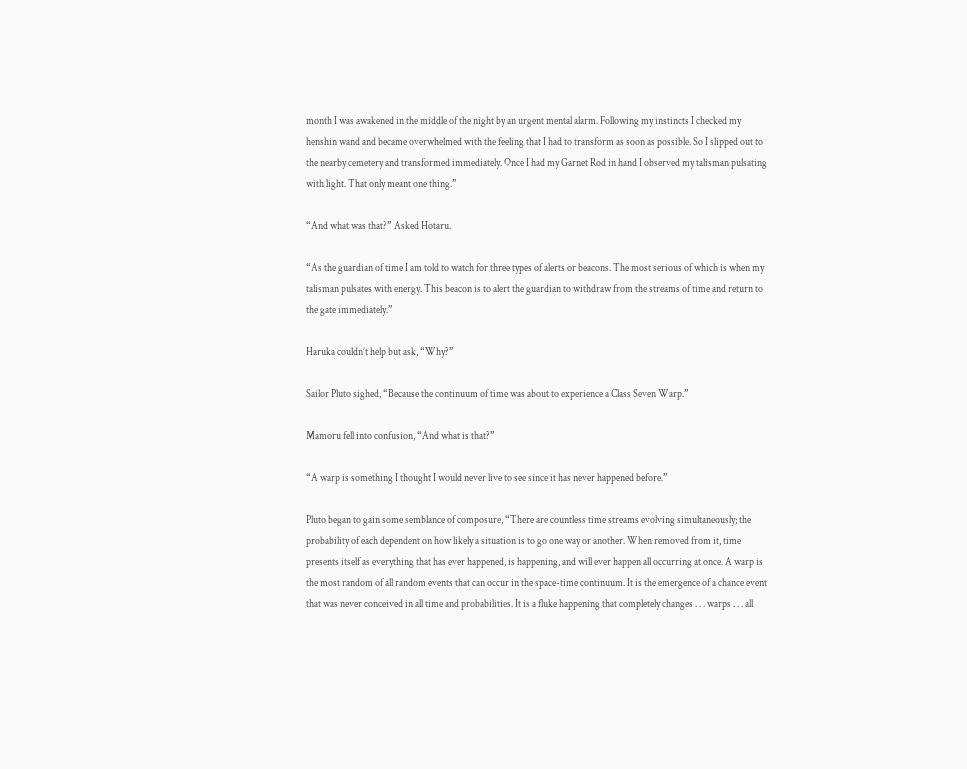month I was awakened in the middle of the night by an urgent mental alarm. Following my instincts I checked my henshin wand and became overwhelmed with the feeling that I had to transform as soon as possible. So I slipped out to the nearby cemetery and transformed immediately. Once I had my Garnet Rod in hand I observed my talisman pulsating with light. That only meant one thing.”

“And what was that?” Asked Hotaru.

“As the guardian of time I am told to watch for three types of alerts or beacons. The most serious of which is when my talisman pulsates with energy. This beacon is to alert the guardian to withdraw from the streams of time and return to the gate immediately.”

Haruka couldn’t help but ask, “Why?”

Sailor Pluto sighed, “Because the continuum of time was about to experience a Class Seven Warp.”

Mamoru fell into confusion, “And what is that?”

“A warp is something I thought I would never live to see since it has never happened before.”

Pluto began to gain some semblance of composure, “There are countless time streams evolving simultaneously; the probability of each dependent on how likely a situation is to go one way or another. When removed from it, time presents itself as everything that has ever happened, is happening, and will ever happen all occurring at once. A warp is the most random of all random events that can occur in the space-time continuum. It is the emergence of a chance event that was never conceived in all time and probabilities. It is a fluke happening that completely changes . . . warps . . . all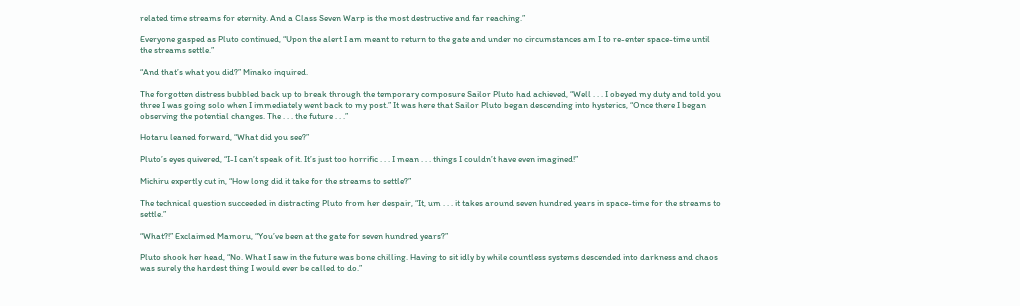related time streams for eternity. And a Class Seven Warp is the most destructive and far reaching.”

Everyone gasped as Pluto continued, “Upon the alert I am meant to return to the gate and under no circumstances am I to re-enter space-time until the streams settle.”

“And that’s what you did?” Minako inquired.

The forgotten distress bubbled back up to break through the temporary composure Sailor Pluto had achieved, “Well . . . I obeyed my duty and told you three I was going solo when I immediately went back to my post.” It was here that Sailor Pluto began descending into hysterics, “Once there I began observing the potential changes. The . . . the future . . .”

Hotaru leaned forward, “What did you see?”

Pluto’s eyes quivered, “I-I can’t speak of it. It’s just too horrific . . . I mean . . . things I couldn’t have even imagined!”

Michiru expertly cut in, “How long did it take for the streams to settle?”

The technical question succeeded in distracting Pluto from her despair, “It, um . . . it takes around seven hundred years in space-time for the streams to settle.”

“What?!” Exclaimed Mamoru, “You’ve been at the gate for seven hundred years?”

Pluto shook her head, “No. What I saw in the future was bone chilling. Having to sit idly by while countless systems descended into darkness and chaos was surely the hardest thing I would ever be called to do.”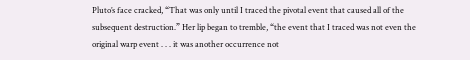Pluto’s face cracked, “That was only until I traced the pivotal event that caused all of the subsequent destruction.” Her lip began to tremble, “the event that I traced was not even the original warp event . . . it was another occurrence not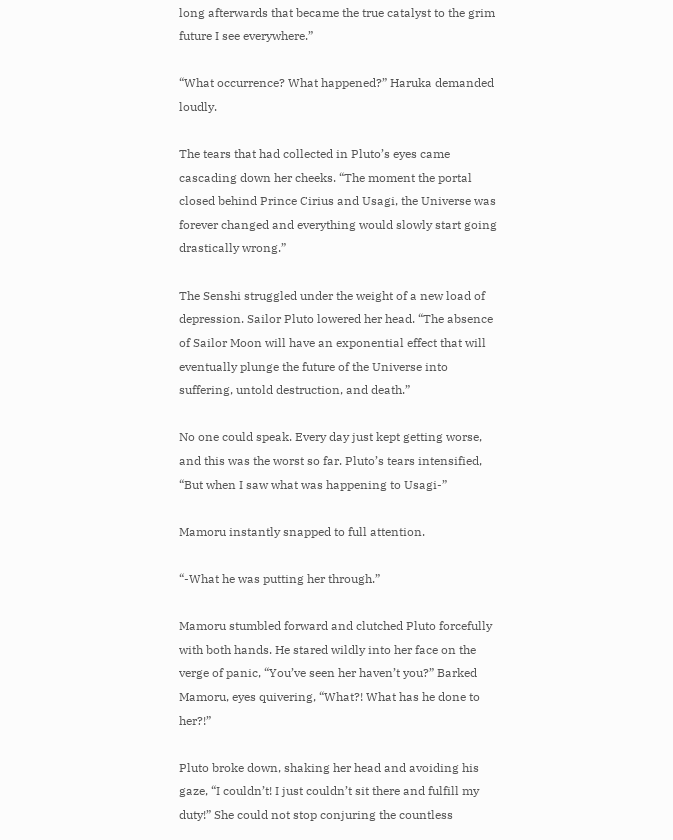long afterwards that became the true catalyst to the grim future I see everywhere.”

“What occurrence? What happened?” Haruka demanded loudly.

The tears that had collected in Pluto’s eyes came cascading down her cheeks. “The moment the portal closed behind Prince Cirius and Usagi, the Universe was forever changed and everything would slowly start going drastically wrong.”

The Senshi struggled under the weight of a new load of depression. Sailor Pluto lowered her head. “The absence of Sailor Moon will have an exponential effect that will eventually plunge the future of the Universe into suffering, untold destruction, and death.”

No one could speak. Every day just kept getting worse, and this was the worst so far. Pluto’s tears intensified, “But when I saw what was happening to Usagi-”

Mamoru instantly snapped to full attention.

“-What he was putting her through.”

Mamoru stumbled forward and clutched Pluto forcefully with both hands. He stared wildly into her face on the verge of panic, “You’ve seen her haven’t you?” Barked Mamoru, eyes quivering, “What?! What has he done to her?!”

Pluto broke down, shaking her head and avoiding his gaze, “I couldn’t! I just couldn’t sit there and fulfill my duty!” She could not stop conjuring the countless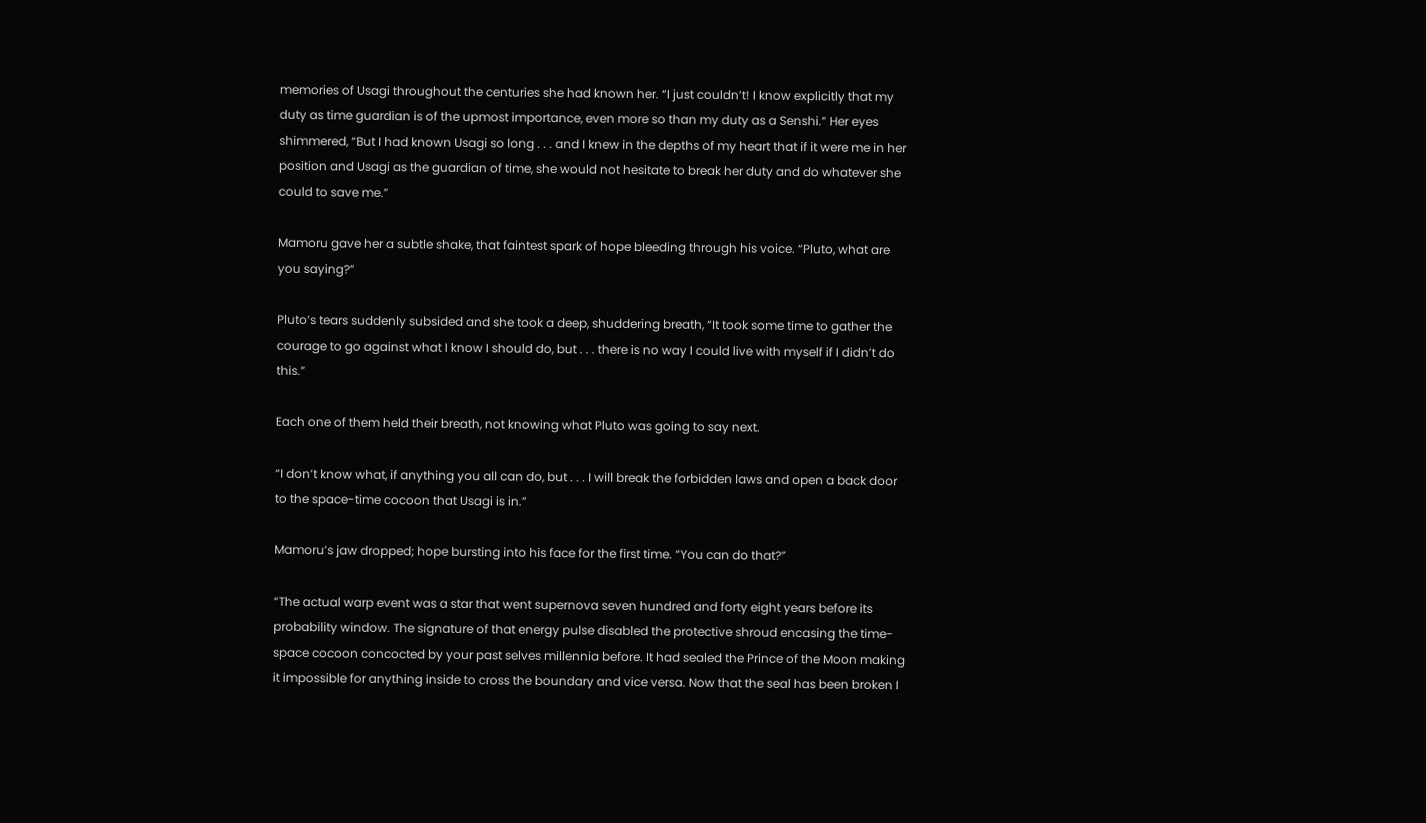memories of Usagi throughout the centuries she had known her. “I just couldn’t! I know explicitly that my duty as time guardian is of the upmost importance, even more so than my duty as a Senshi.” Her eyes shimmered, “But I had known Usagi so long . . . and I knew in the depths of my heart that if it were me in her position and Usagi as the guardian of time, she would not hesitate to break her duty and do whatever she could to save me.”

Mamoru gave her a subtle shake, that faintest spark of hope bleeding through his voice. “Pluto, what are you saying?”

Pluto’s tears suddenly subsided and she took a deep, shuddering breath, “It took some time to gather the courage to go against what I know I should do, but . . . there is no way I could live with myself if I didn’t do this.”

Each one of them held their breath, not knowing what Pluto was going to say next.

“I don’t know what, if anything you all can do, but . . . I will break the forbidden laws and open a back door to the space-time cocoon that Usagi is in.”

Mamoru’s jaw dropped; hope bursting into his face for the first time. “You can do that?”

“The actual warp event was a star that went supernova seven hundred and forty eight years before its probability window. The signature of that energy pulse disabled the protective shroud encasing the time-space cocoon concocted by your past selves millennia before. It had sealed the Prince of the Moon making it impossible for anything inside to cross the boundary and vice versa. Now that the seal has been broken I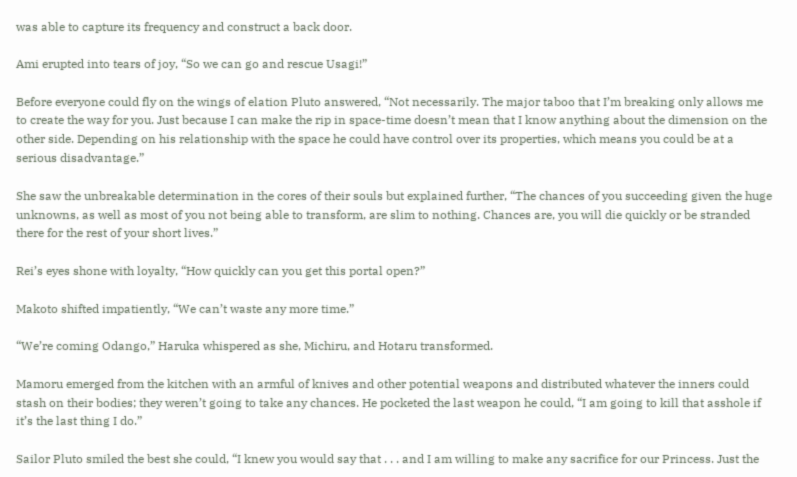was able to capture its frequency and construct a back door.

Ami erupted into tears of joy, “So we can go and rescue Usagi!”

Before everyone could fly on the wings of elation Pluto answered, “Not necessarily. The major taboo that I’m breaking only allows me to create the way for you. Just because I can make the rip in space-time doesn’t mean that I know anything about the dimension on the other side. Depending on his relationship with the space he could have control over its properties, which means you could be at a serious disadvantage.”

She saw the unbreakable determination in the cores of their souls but explained further, “The chances of you succeeding given the huge unknowns, as well as most of you not being able to transform, are slim to nothing. Chances are, you will die quickly or be stranded there for the rest of your short lives.”

Rei’s eyes shone with loyalty, “How quickly can you get this portal open?”

Makoto shifted impatiently, “We can’t waste any more time.”

“We’re coming Odango,” Haruka whispered as she, Michiru, and Hotaru transformed.

Mamoru emerged from the kitchen with an armful of knives and other potential weapons and distributed whatever the inners could stash on their bodies; they weren’t going to take any chances. He pocketed the last weapon he could, “I am going to kill that asshole if it’s the last thing I do.”

Sailor Pluto smiled the best she could, “I knew you would say that . . . and I am willing to make any sacrifice for our Princess. Just the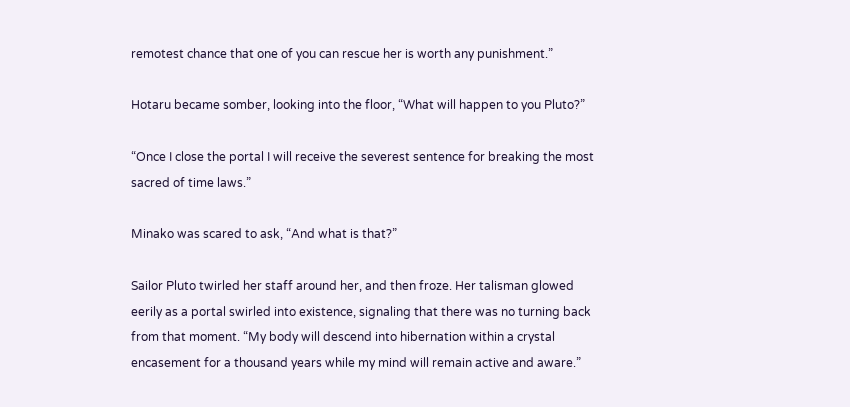remotest chance that one of you can rescue her is worth any punishment.”

Hotaru became somber, looking into the floor, “What will happen to you Pluto?”

“Once I close the portal I will receive the severest sentence for breaking the most sacred of time laws.”

Minako was scared to ask, “And what is that?”

Sailor Pluto twirled her staff around her, and then froze. Her talisman glowed eerily as a portal swirled into existence, signaling that there was no turning back from that moment. “My body will descend into hibernation within a crystal encasement for a thousand years while my mind will remain active and aware.”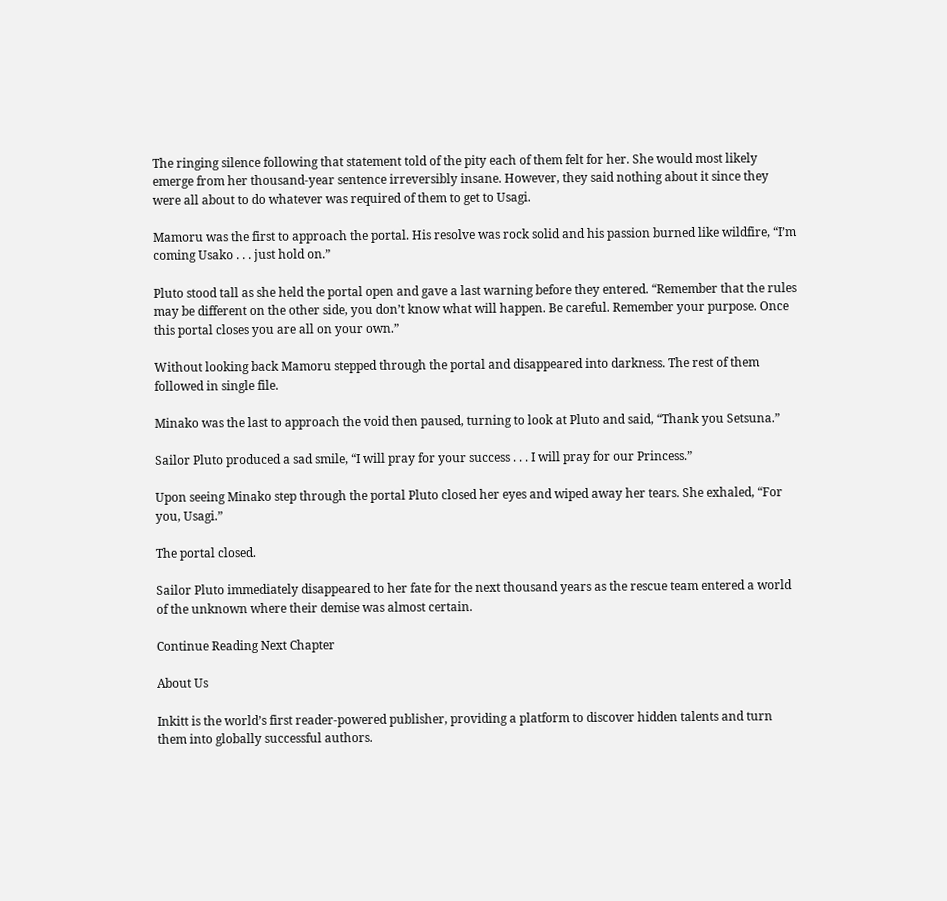The ringing silence following that statement told of the pity each of them felt for her. She would most likely emerge from her thousand-year sentence irreversibly insane. However, they said nothing about it since they were all about to do whatever was required of them to get to Usagi.

Mamoru was the first to approach the portal. His resolve was rock solid and his passion burned like wildfire, “I’m coming Usako . . . just hold on.”

Pluto stood tall as she held the portal open and gave a last warning before they entered. “Remember that the rules may be different on the other side, you don’t know what will happen. Be careful. Remember your purpose. Once this portal closes you are all on your own.”

Without looking back Mamoru stepped through the portal and disappeared into darkness. The rest of them followed in single file.

Minako was the last to approach the void then paused, turning to look at Pluto and said, “Thank you Setsuna.”

Sailor Pluto produced a sad smile, “I will pray for your success . . . I will pray for our Princess.”

Upon seeing Minako step through the portal Pluto closed her eyes and wiped away her tears. She exhaled, “For you, Usagi.”

The portal closed.

Sailor Pluto immediately disappeared to her fate for the next thousand years as the rescue team entered a world of the unknown where their demise was almost certain.

Continue Reading Next Chapter

About Us

Inkitt is the world’s first reader-powered publisher, providing a platform to discover hidden talents and turn them into globally successful authors.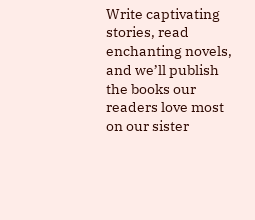Write captivating stories, read enchanting novels, and we’ll publish the books our readers love most on our sister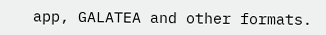app, GALATEA and other formats.